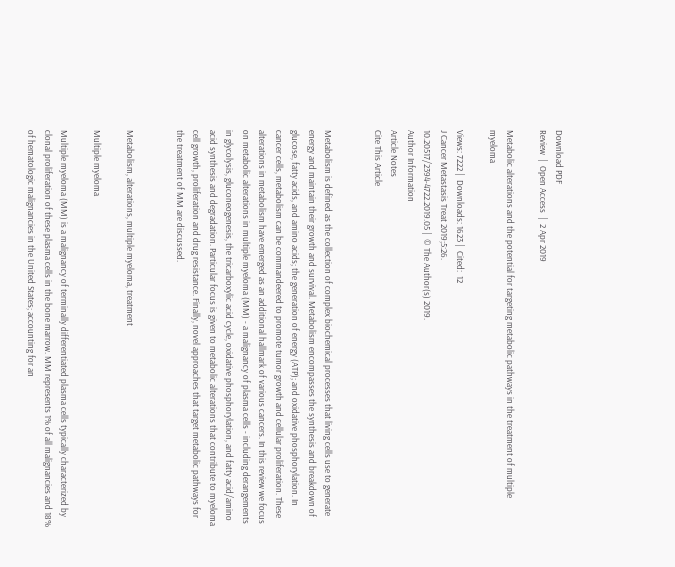Download PDF
Review  |  Open Access  |  2 Apr 2019

Metabolic alterations and the potential for targeting metabolic pathways in the treatment of multiple myeloma

Views: 7222 |  Downloads: 1623 |  Cited:  12
J Cancer Metastasis Treat 2019;5:26.
10.20517/2394-4722.2019.05 |  © The Author(s) 2019.
Author Information
Article Notes
Cite This Article


Metabolism is defined as the collection of complex biochemical processes that living cells use to generate energy and maintain their growth and survival. Metabolism encompasses the synthesis and breakdown of glucose, fatty acids, and amino acids; the generation of energy (ATP); and oxidative phosphorylation. In cancer cells, metabolism can be commandeered to promote tumor growth and cellular proliferation. These alterations in metabolism have emerged as an additional hallmark of various cancers. In this review we focus on metabolic alterations in multiple myeloma (MM) - a malignancy of plasma cells - including derangements in glycolysis, gluconeogenesis, the tricarboxylic acid cycle, oxidative phosphorylation, and fatty acid/amino acid synthesis and degradation. Particular focus is given to metabolic alterations that contribute to myeloma cell growth, proliferation and drug resistance. Finally, novel approaches that target metabolic pathways for the treatment of MM are discussed.


Metabolism, alterations, multiple myeloma, treatment

Multiple myeloma

Multiple myeloma (MM) is a malignancy of terminally differentiated plasma cells typically characterized by clonal proliferation of these plasma cells in the bone marrow. MM represents 1% of all malignancies and 18% of hematologic malignancies in the United States; accounting for an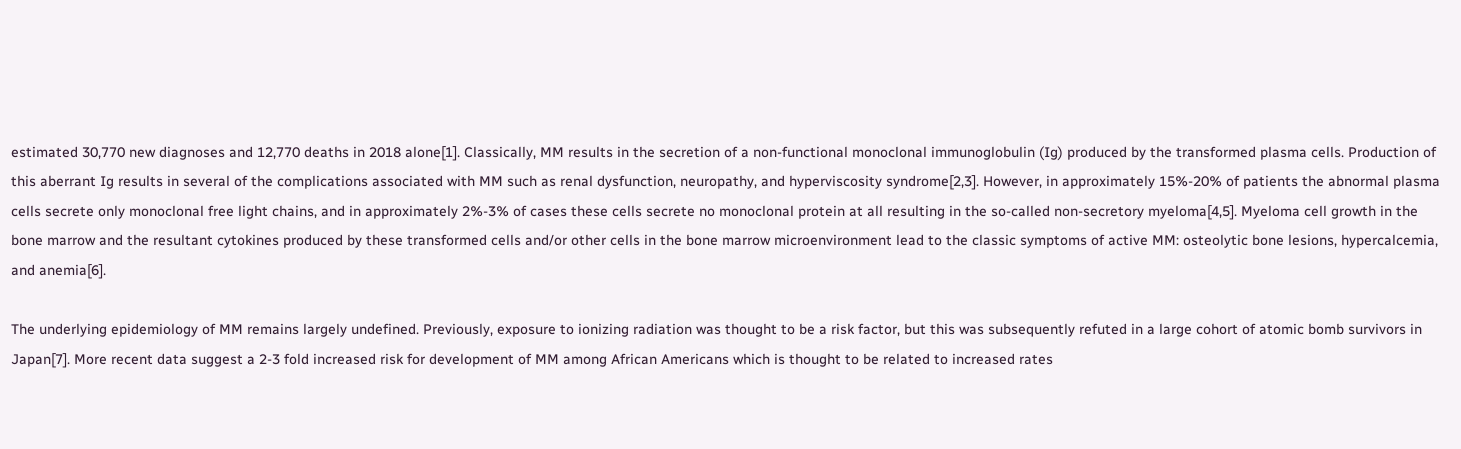estimated 30,770 new diagnoses and 12,770 deaths in 2018 alone[1]. Classically, MM results in the secretion of a non-functional monoclonal immunoglobulin (Ig) produced by the transformed plasma cells. Production of this aberrant Ig results in several of the complications associated with MM such as renal dysfunction, neuropathy, and hyperviscosity syndrome[2,3]. However, in approximately 15%-20% of patients the abnormal plasma cells secrete only monoclonal free light chains, and in approximately 2%-3% of cases these cells secrete no monoclonal protein at all resulting in the so-called non-secretory myeloma[4,5]. Myeloma cell growth in the bone marrow and the resultant cytokines produced by these transformed cells and/or other cells in the bone marrow microenvironment lead to the classic symptoms of active MM: osteolytic bone lesions, hypercalcemia, and anemia[6].

The underlying epidemiology of MM remains largely undefined. Previously, exposure to ionizing radiation was thought to be a risk factor, but this was subsequently refuted in a large cohort of atomic bomb survivors in Japan[7]. More recent data suggest a 2-3 fold increased risk for development of MM among African Americans which is thought to be related to increased rates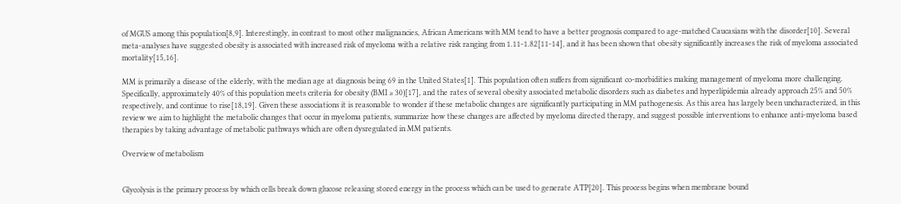of MGUS among this population[8,9]. Interestingly, in contrast to most other malignancies, African Americans with MM tend to have a better prognosis compared to age-matched Caucasians with the disorder[10]. Several meta-analyses have suggested obesity is associated with increased risk of myeloma with a relative risk ranging from 1.11-1.82[11-14], and it has been shown that obesity significantly increases the risk of myeloma associated mortality[15,16].

MM is primarily a disease of the elderly, with the median age at diagnosis being 69 in the United States[1]. This population often suffers from significant co-morbidities making management of myeloma more challenging. Specifically, approximately 40% of this population meets criteria for obesity (BMI ≥ 30)[17], and the rates of several obesity associated metabolic disorders such as diabetes and hyperlipidemia already approach 25% and 50% respectively, and continue to rise[18,19]. Given these associations it is reasonable to wonder if these metabolic changes are significantly participating in MM pathogenesis. As this area has largely been uncharacterized, in this review we aim to highlight the metabolic changes that occur in myeloma patients, summarize how these changes are affected by myeloma directed therapy, and suggest possible interventions to enhance anti-myeloma based therapies by taking advantage of metabolic pathways which are often dysregulated in MM patients.

Overview of metabolism


Glycolysis is the primary process by which cells break down glucose releasing stored energy in the process which can be used to generate ATP[20]. This process begins when membrane bound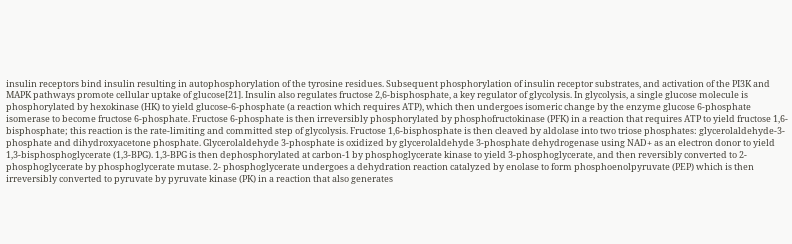insulin receptors bind insulin resulting in autophosphorylation of the tyrosine residues. Subsequent phosphorylation of insulin receptor substrates, and activation of the PI3K and MAPK pathways promote cellular uptake of glucose[21]. Insulin also regulates fructose 2,6-bisphosphate, a key regulator of glycolysis. In glycolysis, a single glucose molecule is phosphorylated by hexokinase (HK) to yield glucose-6-phosphate (a reaction which requires ATP), which then undergoes isomeric change by the enzyme glucose 6-phosphate isomerase to become fructose 6-phosphate. Fructose 6-phosphate is then irreversibly phosphorylated by phosphofructokinase (PFK) in a reaction that requires ATP to yield fructose 1,6-bisphosphate; this reaction is the rate-limiting and committed step of glycolysis. Fructose 1,6-bisphosphate is then cleaved by aldolase into two triose phosphates: glycerolaldehyde-3-phosphate and dihydroxyacetone phosphate. Glycerolaldehyde 3-phosphate is oxidized by glycerolaldehyde 3-phosphate dehydrogenase using NAD+ as an electron donor to yield 1,3-bisphosphoglycerate (1,3-BPG). 1,3-BPG is then dephosphorylated at carbon-1 by phosphoglycerate kinase to yield 3-phosphoglycerate, and then reversibly converted to 2-phosphoglycerate by phosphoglycerate mutase. 2- phosphoglycerate undergoes a dehydration reaction catalyzed by enolase to form phosphoenolpyruvate (PEP) which is then irreversibly converted to pyruvate by pyruvate kinase (PK) in a reaction that also generates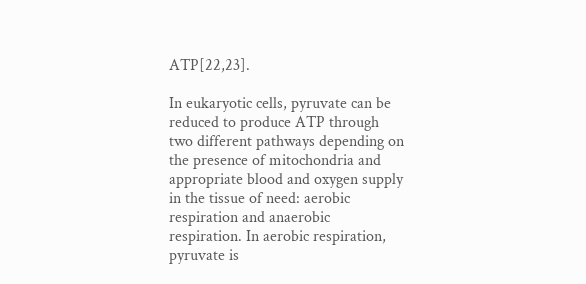ATP[22,23].

In eukaryotic cells, pyruvate can be reduced to produce ATP through two different pathways depending on the presence of mitochondria and appropriate blood and oxygen supply in the tissue of need: aerobic respiration and anaerobic respiration. In aerobic respiration, pyruvate is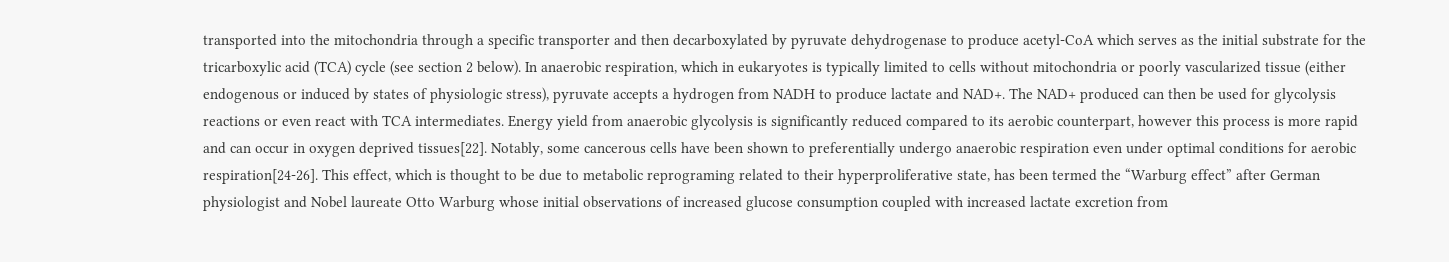transported into the mitochondria through a specific transporter and then decarboxylated by pyruvate dehydrogenase to produce acetyl-CoA which serves as the initial substrate for the tricarboxylic acid (TCA) cycle (see section 2 below). In anaerobic respiration, which in eukaryotes is typically limited to cells without mitochondria or poorly vascularized tissue (either endogenous or induced by states of physiologic stress), pyruvate accepts a hydrogen from NADH to produce lactate and NAD+. The NAD+ produced can then be used for glycolysis reactions or even react with TCA intermediates. Energy yield from anaerobic glycolysis is significantly reduced compared to its aerobic counterpart, however this process is more rapid and can occur in oxygen deprived tissues[22]. Notably, some cancerous cells have been shown to preferentially undergo anaerobic respiration even under optimal conditions for aerobic respiration[24-26]. This effect, which is thought to be due to metabolic reprograming related to their hyperproliferative state, has been termed the “Warburg effect” after German physiologist and Nobel laureate Otto Warburg whose initial observations of increased glucose consumption coupled with increased lactate excretion from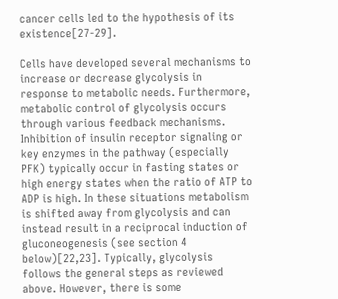cancer cells led to the hypothesis of its existence[27-29].

Cells have developed several mechanisms to increase or decrease glycolysis in response to metabolic needs. Furthermore, metabolic control of glycolysis occurs through various feedback mechanisms. Inhibition of insulin receptor signaling or key enzymes in the pathway (especially PFK) typically occur in fasting states or high energy states when the ratio of ATP to ADP is high. In these situations metabolism is shifted away from glycolysis and can instead result in a reciprocal induction of gluconeogenesis (see section 4 below)[22,23]. Typically, glycolysis follows the general steps as reviewed above. However, there is some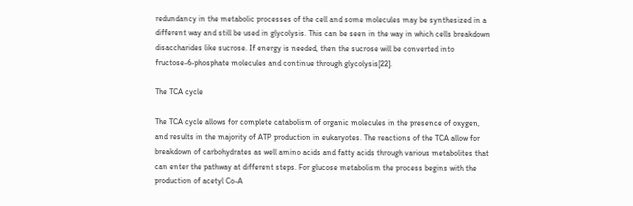redundancy in the metabolic processes of the cell and some molecules may be synthesized in a different way and still be used in glycolysis. This can be seen in the way in which cells breakdown disaccharides like sucrose. If energy is needed, then the sucrose will be converted into fructose-6-phosphate molecules and continue through glycolysis[22].

The TCA cycle

The TCA cycle allows for complete catabolism of organic molecules in the presence of oxygen, and results in the majority of ATP production in eukaryotes. The reactions of the TCA allow for breakdown of carbohydrates as well amino acids and fatty acids through various metabolites that can enter the pathway at different steps. For glucose metabolism the process begins with the production of acetyl Co-A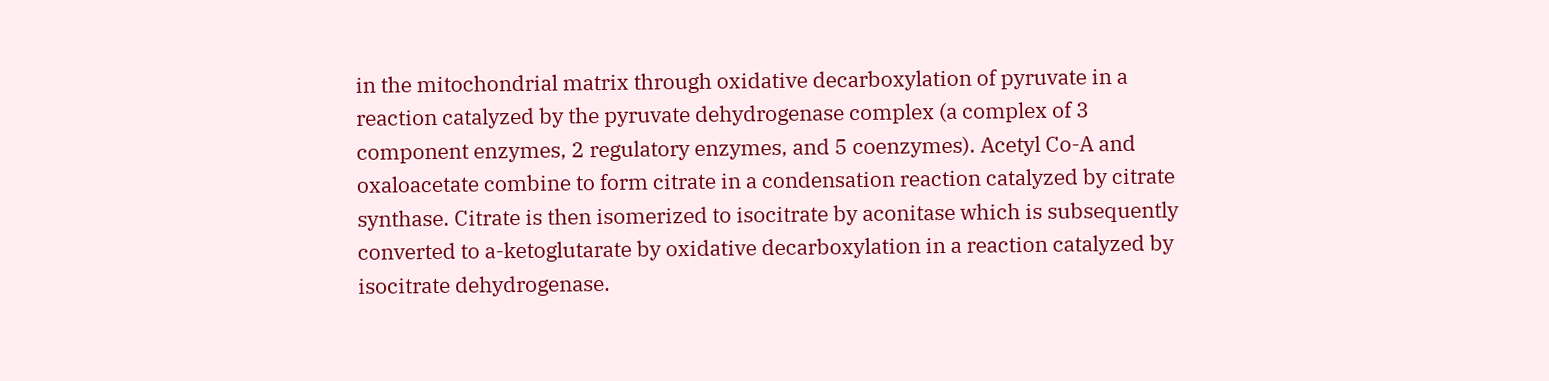in the mitochondrial matrix through oxidative decarboxylation of pyruvate in a reaction catalyzed by the pyruvate dehydrogenase complex (a complex of 3 component enzymes, 2 regulatory enzymes, and 5 coenzymes). Acetyl Co-A and oxaloacetate combine to form citrate in a condensation reaction catalyzed by citrate synthase. Citrate is then isomerized to isocitrate by aconitase which is subsequently converted to a-ketoglutarate by oxidative decarboxylation in a reaction catalyzed by isocitrate dehydrogenase.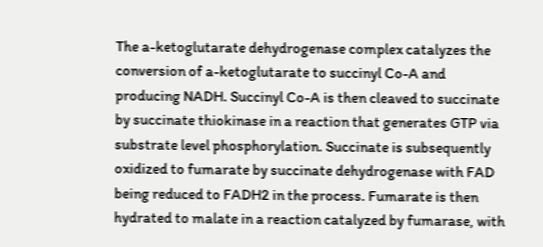The a-ketoglutarate dehydrogenase complex catalyzes the conversion of a-ketoglutarate to succinyl Co-A and producing NADH. Succinyl Co-A is then cleaved to succinate by succinate thiokinase in a reaction that generates GTP via substrate level phosphorylation. Succinate is subsequently oxidized to fumarate by succinate dehydrogenase with FAD being reduced to FADH2 in the process. Fumarate is then hydrated to malate in a reaction catalyzed by fumarase, with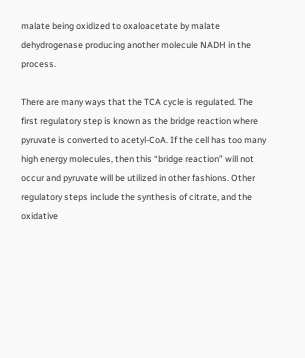malate being oxidized to oxaloacetate by malate dehydrogenase producing another molecule NADH in the process.

There are many ways that the TCA cycle is regulated. The first regulatory step is known as the bridge reaction where pyruvate is converted to acetyl-CoA. If the cell has too many high energy molecules, then this “bridge reaction” will not occur and pyruvate will be utilized in other fashions. Other regulatory steps include the synthesis of citrate, and the oxidative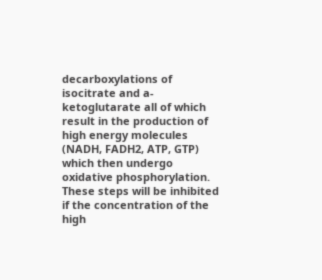decarboxylations of isocitrate and a-ketoglutarate all of which result in the production of high energy molecules (NADH, FADH2, ATP, GTP) which then undergo oxidative phosphorylation. These steps will be inhibited if the concentration of the high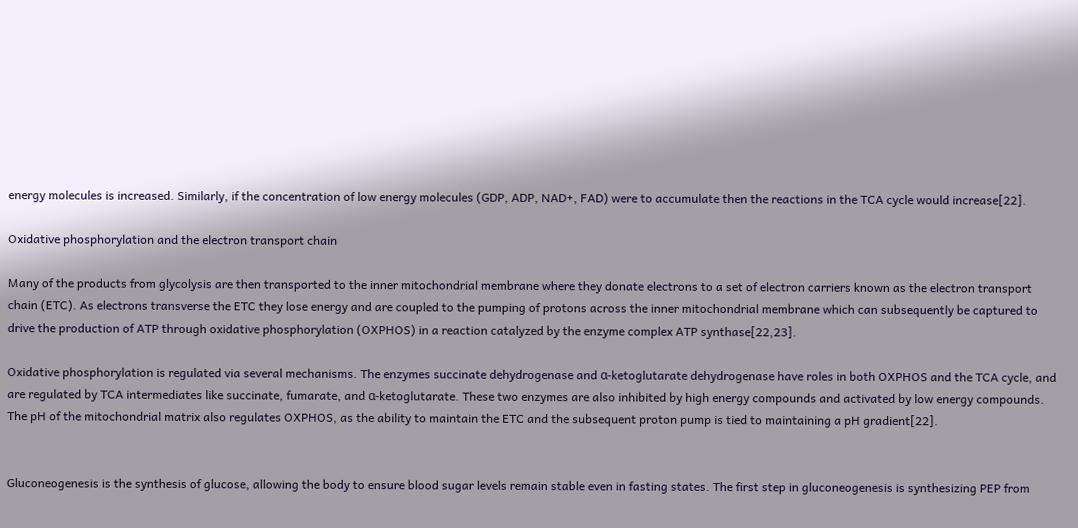energy molecules is increased. Similarly, if the concentration of low energy molecules (GDP, ADP, NAD+, FAD) were to accumulate then the reactions in the TCA cycle would increase[22].

Oxidative phosphorylation and the electron transport chain

Many of the products from glycolysis are then transported to the inner mitochondrial membrane where they donate electrons to a set of electron carriers known as the electron transport chain (ETC). As electrons transverse the ETC they lose energy and are coupled to the pumping of protons across the inner mitochondrial membrane which can subsequently be captured to drive the production of ATP through oxidative phosphorylation (OXPHOS) in a reaction catalyzed by the enzyme complex ATP synthase[22,23].

Oxidative phosphorylation is regulated via several mechanisms. The enzymes succinate dehydrogenase and α-ketoglutarate dehydrogenase have roles in both OXPHOS and the TCA cycle, and are regulated by TCA intermediates like succinate, fumarate, and α-ketoglutarate. These two enzymes are also inhibited by high energy compounds and activated by low energy compounds. The pH of the mitochondrial matrix also regulates OXPHOS, as the ability to maintain the ETC and the subsequent proton pump is tied to maintaining a pH gradient[22].


Gluconeogenesis is the synthesis of glucose, allowing the body to ensure blood sugar levels remain stable even in fasting states. The first step in gluconeogenesis is synthesizing PEP from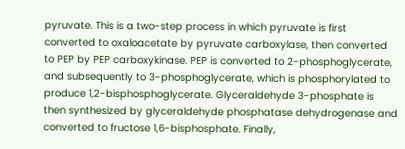pyruvate. This is a two-step process in which pyruvate is first converted to oxaloacetate by pyruvate carboxylase, then converted to PEP by PEP carboxykinase. PEP is converted to 2-phosphoglycerate, and subsequently to 3-phosphoglycerate, which is phosphorylated to produce 1,2-bisphosphoglycerate. Glyceraldehyde 3-phosphate is then synthesized by glyceraldehyde phosphatase dehydrogenase and converted to fructose 1,6-bisphosphate. Finally,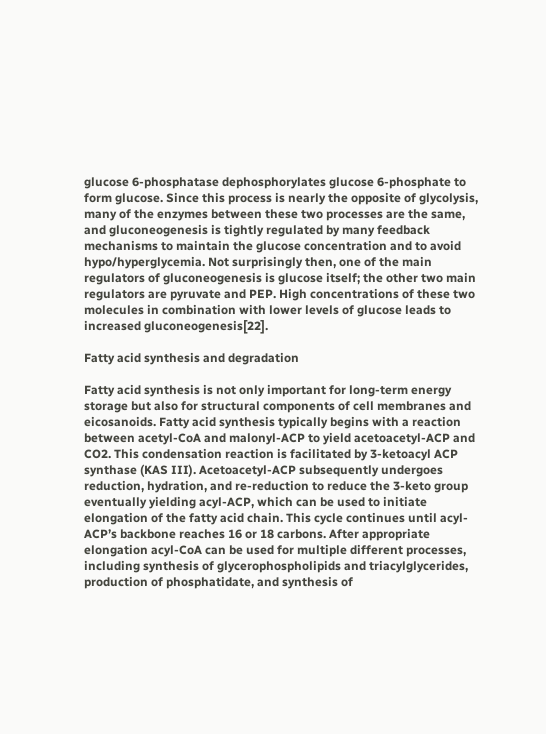glucose 6-phosphatase dephosphorylates glucose 6-phosphate to form glucose. Since this process is nearly the opposite of glycolysis, many of the enzymes between these two processes are the same, and gluconeogenesis is tightly regulated by many feedback mechanisms to maintain the glucose concentration and to avoid hypo/hyperglycemia. Not surprisingly then, one of the main regulators of gluconeogenesis is glucose itself; the other two main regulators are pyruvate and PEP. High concentrations of these two molecules in combination with lower levels of glucose leads to increased gluconeogenesis[22].

Fatty acid synthesis and degradation

Fatty acid synthesis is not only important for long-term energy storage but also for structural components of cell membranes and eicosanoids. Fatty acid synthesis typically begins with a reaction between acetyl-CoA and malonyl-ACP to yield acetoacetyl-ACP and CO2. This condensation reaction is facilitated by 3-ketoacyl ACP synthase (KAS III). Acetoacetyl-ACP subsequently undergoes reduction, hydration, and re-reduction to reduce the 3-keto group eventually yielding acyl-ACP, which can be used to initiate elongation of the fatty acid chain. This cycle continues until acyl-ACP’s backbone reaches 16 or 18 carbons. After appropriate elongation acyl-CoA can be used for multiple different processes, including synthesis of glycerophospholipids and triacylglycerides, production of phosphatidate, and synthesis of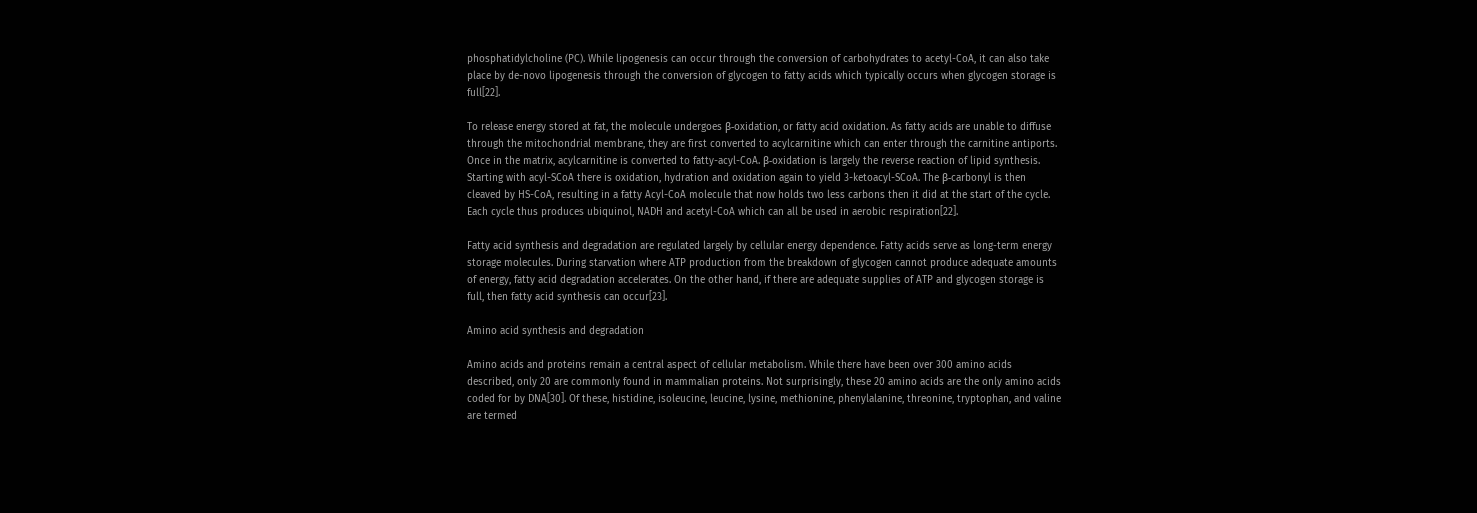phosphatidylcholine (PC). While lipogenesis can occur through the conversion of carbohydrates to acetyl-CoA, it can also take place by de-novo lipogenesis through the conversion of glycogen to fatty acids which typically occurs when glycogen storage is full[22].

To release energy stored at fat, the molecule undergoes β-oxidation, or fatty acid oxidation. As fatty acids are unable to diffuse through the mitochondrial membrane, they are first converted to acylcarnitine which can enter through the carnitine antiports. Once in the matrix, acylcarnitine is converted to fatty-acyl-CoA. β-oxidation is largely the reverse reaction of lipid synthesis. Starting with acyl-SCoA there is oxidation, hydration and oxidation again to yield 3-ketoacyl-SCoA. The β-carbonyl is then cleaved by HS-CoA, resulting in a fatty Acyl-CoA molecule that now holds two less carbons then it did at the start of the cycle. Each cycle thus produces ubiquinol, NADH and acetyl-CoA which can all be used in aerobic respiration[22].

Fatty acid synthesis and degradation are regulated largely by cellular energy dependence. Fatty acids serve as long-term energy storage molecules. During starvation where ATP production from the breakdown of glycogen cannot produce adequate amounts of energy, fatty acid degradation accelerates. On the other hand, if there are adequate supplies of ATP and glycogen storage is full, then fatty acid synthesis can occur[23].

Amino acid synthesis and degradation

Amino acids and proteins remain a central aspect of cellular metabolism. While there have been over 300 amino acids described, only 20 are commonly found in mammalian proteins. Not surprisingly, these 20 amino acids are the only amino acids coded for by DNA[30]. Of these, histidine, isoleucine, leucine, lysine, methionine, phenylalanine, threonine, tryptophan, and valine are termed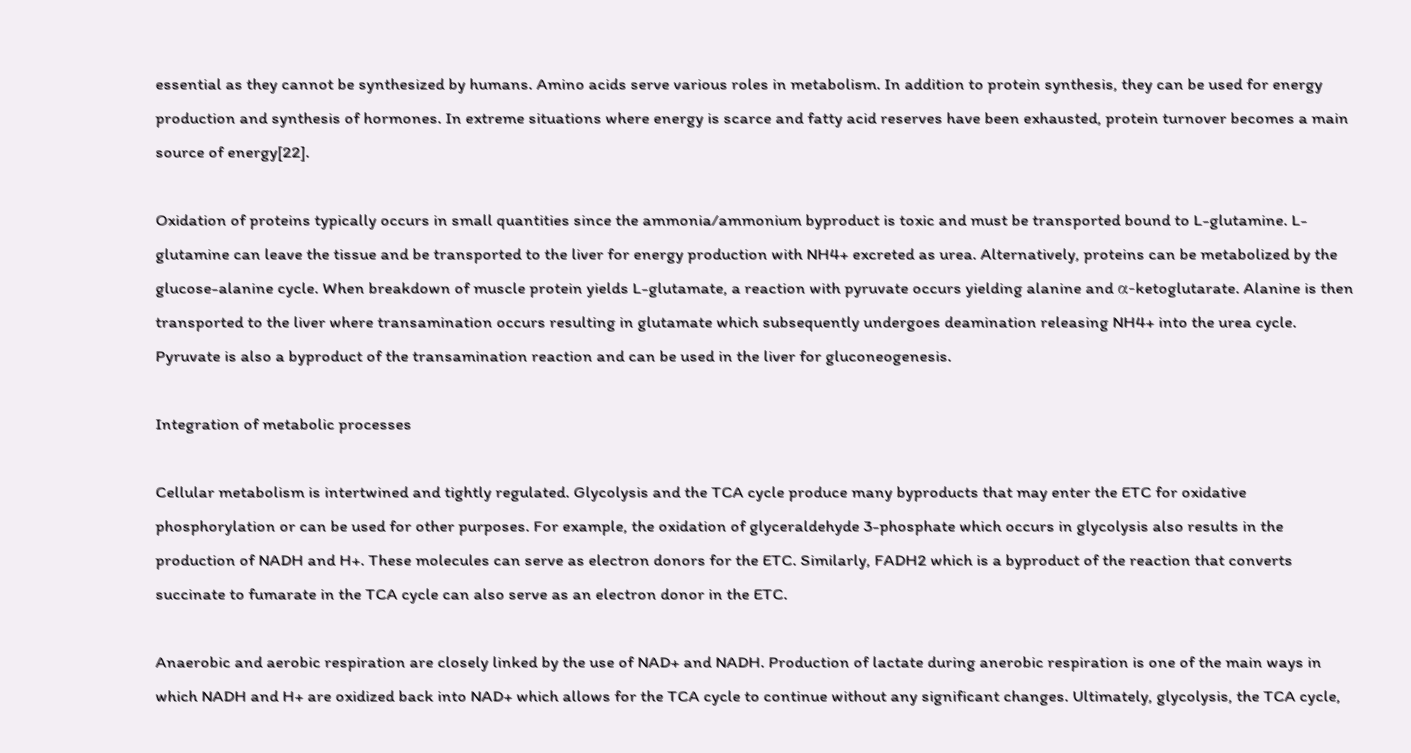essential as they cannot be synthesized by humans. Amino acids serve various roles in metabolism. In addition to protein synthesis, they can be used for energy production and synthesis of hormones. In extreme situations where energy is scarce and fatty acid reserves have been exhausted, protein turnover becomes a main source of energy[22].

Oxidation of proteins typically occurs in small quantities since the ammonia/ammonium byproduct is toxic and must be transported bound to L-glutamine. L-glutamine can leave the tissue and be transported to the liver for energy production with NH4+ excreted as urea. Alternatively, proteins can be metabolized by the glucose-alanine cycle. When breakdown of muscle protein yields L-glutamate, a reaction with pyruvate occurs yielding alanine and α-ketoglutarate. Alanine is then transported to the liver where transamination occurs resulting in glutamate which subsequently undergoes deamination releasing NH4+ into the urea cycle. Pyruvate is also a byproduct of the transamination reaction and can be used in the liver for gluconeogenesis.

Integration of metabolic processes

Cellular metabolism is intertwined and tightly regulated. Glycolysis and the TCA cycle produce many byproducts that may enter the ETC for oxidative phosphorylation or can be used for other purposes. For example, the oxidation of glyceraldehyde 3-phosphate which occurs in glycolysis also results in the production of NADH and H+. These molecules can serve as electron donors for the ETC. Similarly, FADH2 which is a byproduct of the reaction that converts succinate to fumarate in the TCA cycle can also serve as an electron donor in the ETC.

Anaerobic and aerobic respiration are closely linked by the use of NAD+ and NADH. Production of lactate during anerobic respiration is one of the main ways in which NADH and H+ are oxidized back into NAD+ which allows for the TCA cycle to continue without any significant changes. Ultimately, glycolysis, the TCA cycle,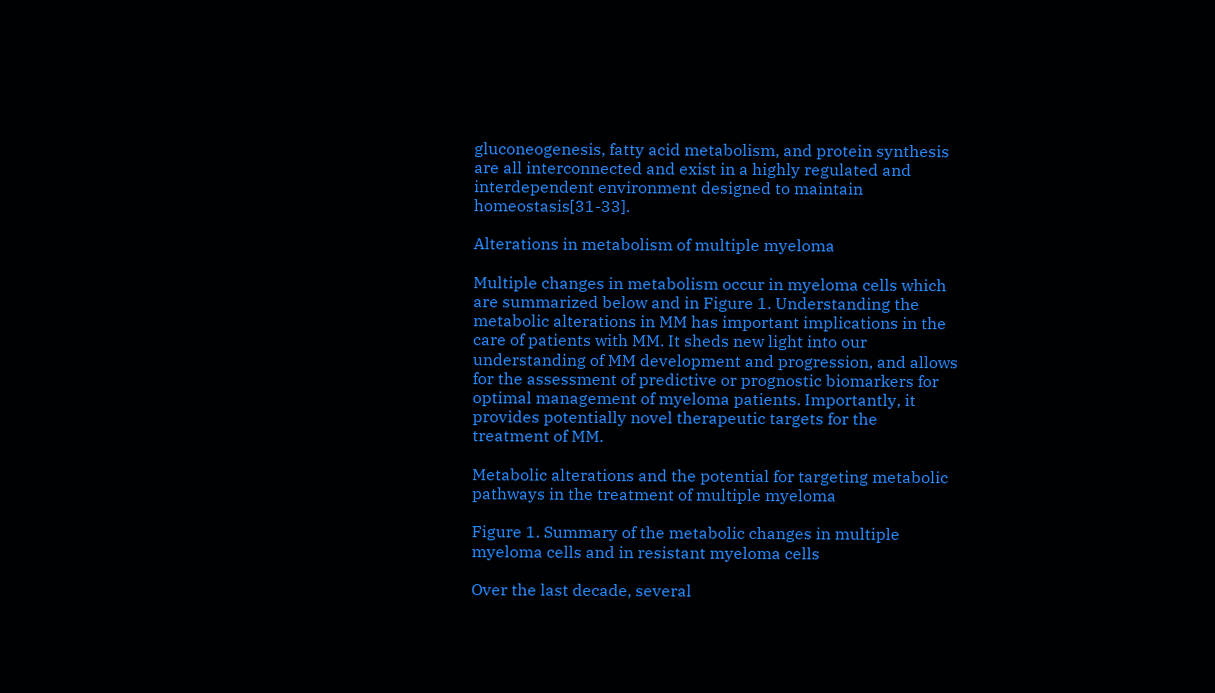gluconeogenesis, fatty acid metabolism, and protein synthesis are all interconnected and exist in a highly regulated and interdependent environment designed to maintain homeostasis[31-33].

Alterations in metabolism of multiple myeloma

Multiple changes in metabolism occur in myeloma cells which are summarized below and in Figure 1. Understanding the metabolic alterations in MM has important implications in the care of patients with MM. It sheds new light into our understanding of MM development and progression, and allows for the assessment of predictive or prognostic biomarkers for optimal management of myeloma patients. Importantly, it provides potentially novel therapeutic targets for the treatment of MM.

Metabolic alterations and the potential for targeting metabolic pathways in the treatment of multiple myeloma

Figure 1. Summary of the metabolic changes in multiple myeloma cells and in resistant myeloma cells

Over the last decade, several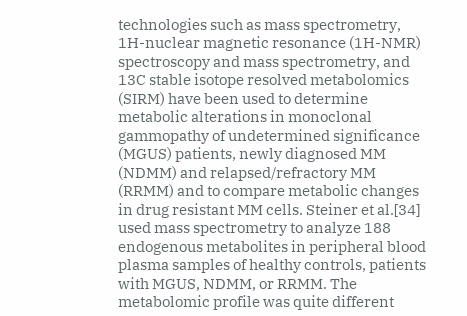technologies such as mass spectrometry, 1H-nuclear magnetic resonance (1H-NMR) spectroscopy and mass spectrometry, and 13C stable isotope resolved metabolomics (SIRM) have been used to determine metabolic alterations in monoclonal gammopathy of undetermined significance (MGUS) patients, newly diagnosed MM (NDMM) and relapsed/refractory MM (RRMM) and to compare metabolic changes in drug resistant MM cells. Steiner et al.[34] used mass spectrometry to analyze 188 endogenous metabolites in peripheral blood plasma samples of healthy controls, patients with MGUS, NDMM, or RRMM. The metabolomic profile was quite different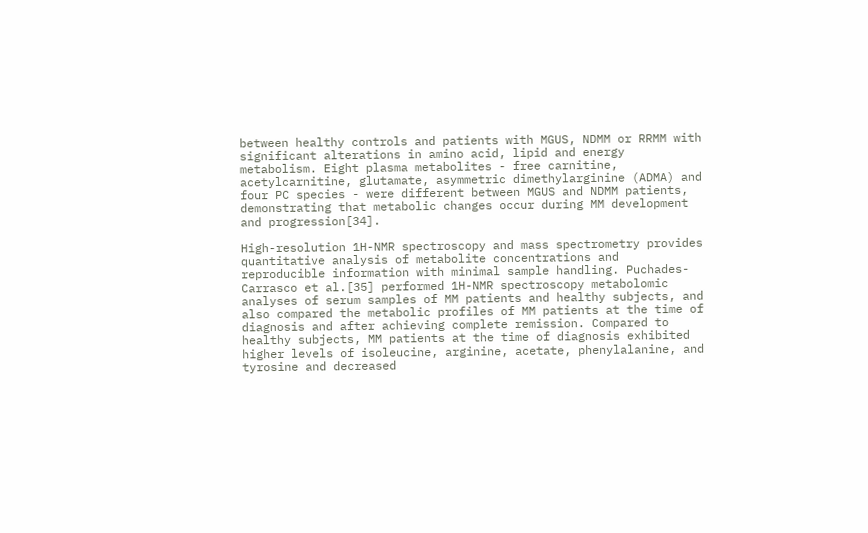between healthy controls and patients with MGUS, NDMM or RRMM with significant alterations in amino acid, lipid and energy metabolism. Eight plasma metabolites - free carnitine, acetylcarnitine, glutamate, asymmetric dimethylarginine (ADMA) and four PC species - were different between MGUS and NDMM patients, demonstrating that metabolic changes occur during MM development and progression[34].

High-resolution 1H-NMR spectroscopy and mass spectrometry provides quantitative analysis of metabolite concentrations and reproducible information with minimal sample handling. Puchades-Carrasco et al.[35] performed 1H-NMR spectroscopy metabolomic analyses of serum samples of MM patients and healthy subjects, and also compared the metabolic profiles of MM patients at the time of diagnosis and after achieving complete remission. Compared to healthy subjects, MM patients at the time of diagnosis exhibited higher levels of isoleucine, arginine, acetate, phenylalanine, and tyrosine and decreased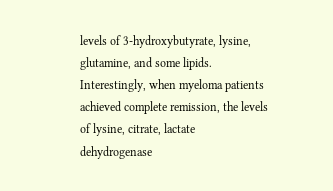levels of 3-hydroxybutyrate, lysine, glutamine, and some lipids. Interestingly, when myeloma patients achieved complete remission, the levels of lysine, citrate, lactate dehydrogenase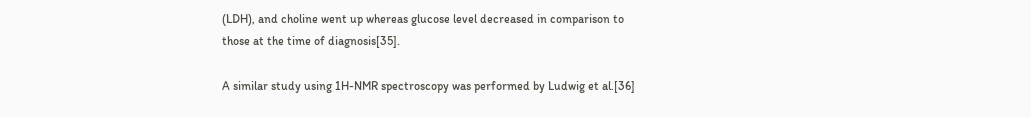(LDH), and choline went up whereas glucose level decreased in comparison to those at the time of diagnosis[35].

A similar study using 1H-NMR spectroscopy was performed by Ludwig et al.[36]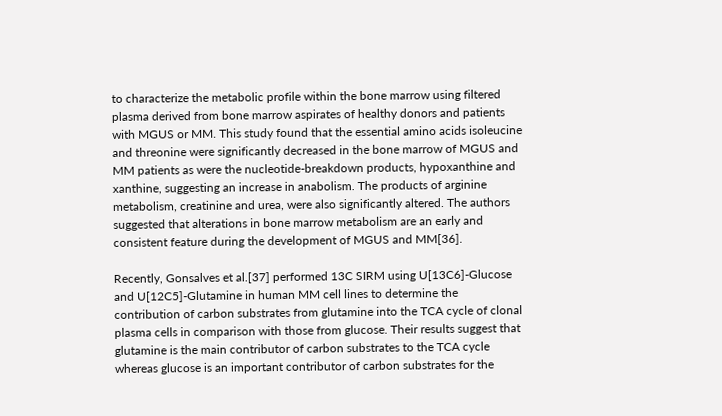to characterize the metabolic profile within the bone marrow using filtered plasma derived from bone marrow aspirates of healthy donors and patients with MGUS or MM. This study found that the essential amino acids isoleucine and threonine were significantly decreased in the bone marrow of MGUS and MM patients as were the nucleotide-breakdown products, hypoxanthine and xanthine, suggesting an increase in anabolism. The products of arginine metabolism, creatinine and urea, were also significantly altered. The authors suggested that alterations in bone marrow metabolism are an early and consistent feature during the development of MGUS and MM[36].

Recently, Gonsalves et al.[37] performed 13C SIRM using U[13C6]-Glucose and U[12C5]-Glutamine in human MM cell lines to determine the contribution of carbon substrates from glutamine into the TCA cycle of clonal plasma cells in comparison with those from glucose. Their results suggest that glutamine is the main contributor of carbon substrates to the TCA cycle whereas glucose is an important contributor of carbon substrates for the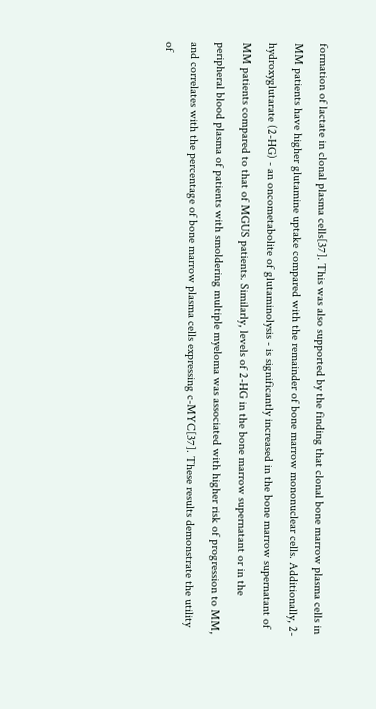formation of lactate in clonal plasma cells[37]. This was also supported by the finding that clonal bone marrow plasma cells in MM patients have higher glutamine uptake compared with the remainder of bone marrow mononuclear cells. Additionally, 2-hydroxyglutarate (2-HG) - an oncometabolite of glutaminolysis - is significantly increased in the bone marrow supernatant of MM patients compared to that of MGUS patients. Similarly, levels of 2-HG in the bone marrow supernatant or in the peripheral blood plasma of patients with smoldering multiple myeloma was associated with higher risk of progression to MM, and correlates with the percentage of bone marrow plasma cells expressing c-MYC[37]. These results demonstrate the utility of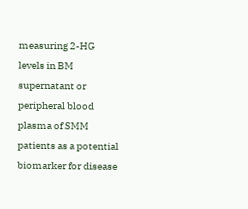measuring 2-HG levels in BM supernatant or peripheral blood plasma of SMM patients as a potential biomarker for disease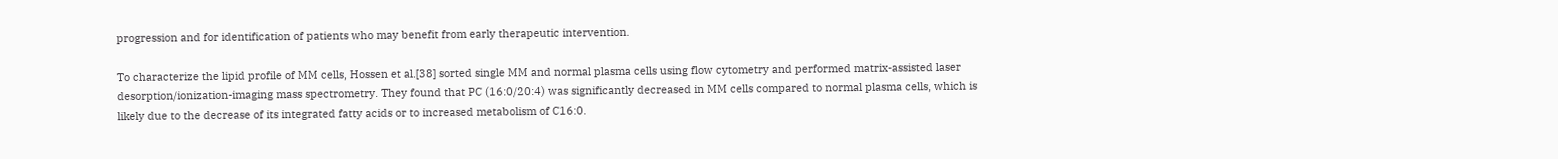progression and for identification of patients who may benefit from early therapeutic intervention.

To characterize the lipid profile of MM cells, Hossen et al.[38] sorted single MM and normal plasma cells using flow cytometry and performed matrix-assisted laser desorption/ionization-imaging mass spectrometry. They found that PC (16:0/20:4) was significantly decreased in MM cells compared to normal plasma cells, which is likely due to the decrease of its integrated fatty acids or to increased metabolism of C16:0.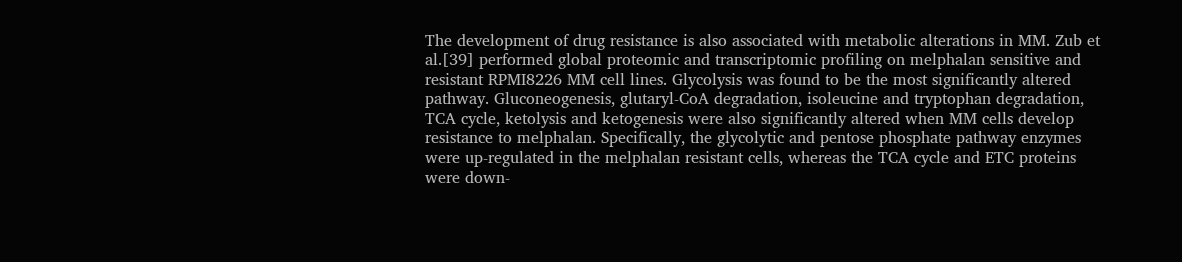The development of drug resistance is also associated with metabolic alterations in MM. Zub et al.[39] performed global proteomic and transcriptomic profiling on melphalan sensitive and resistant RPMI8226 MM cell lines. Glycolysis was found to be the most significantly altered pathway. Gluconeogenesis, glutaryl-CoA degradation, isoleucine and tryptophan degradation, TCA cycle, ketolysis and ketogenesis were also significantly altered when MM cells develop resistance to melphalan. Specifically, the glycolytic and pentose phosphate pathway enzymes were up-regulated in the melphalan resistant cells, whereas the TCA cycle and ETC proteins were down-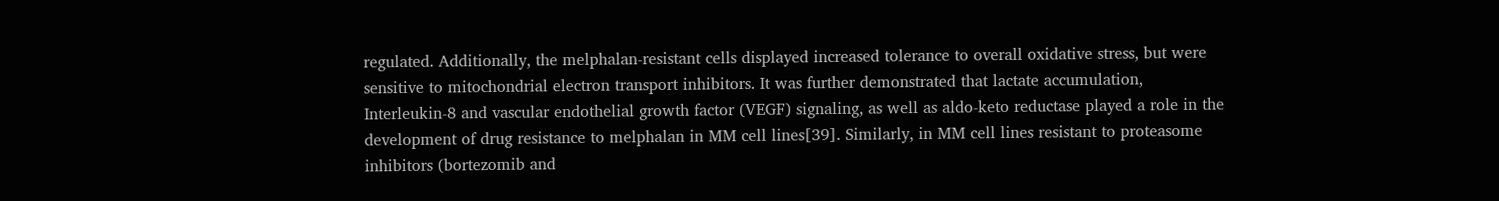regulated. Additionally, the melphalan-resistant cells displayed increased tolerance to overall oxidative stress, but were sensitive to mitochondrial electron transport inhibitors. It was further demonstrated that lactate accumulation, Interleukin-8 and vascular endothelial growth factor (VEGF) signaling, as well as aldo-keto reductase played a role in the development of drug resistance to melphalan in MM cell lines[39]. Similarly, in MM cell lines resistant to proteasome inhibitors (bortezomib and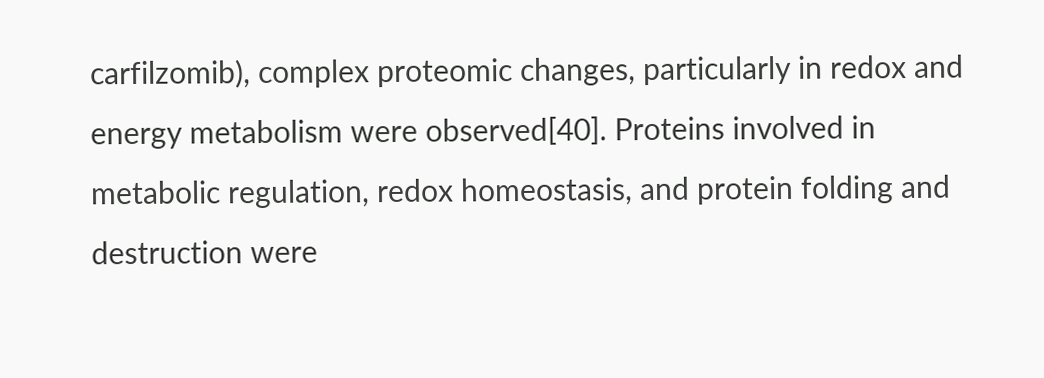carfilzomib), complex proteomic changes, particularly in redox and energy metabolism were observed[40]. Proteins involved in metabolic regulation, redox homeostasis, and protein folding and destruction were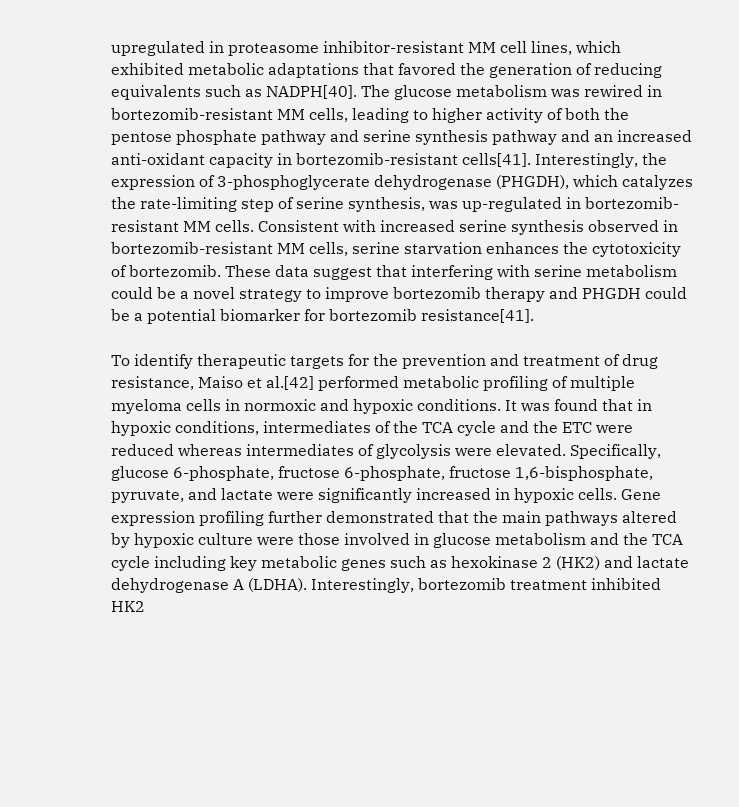upregulated in proteasome inhibitor-resistant MM cell lines, which exhibited metabolic adaptations that favored the generation of reducing equivalents such as NADPH[40]. The glucose metabolism was rewired in bortezomib-resistant MM cells, leading to higher activity of both the pentose phosphate pathway and serine synthesis pathway and an increased anti-oxidant capacity in bortezomib-resistant cells[41]. Interestingly, the expression of 3-phosphoglycerate dehydrogenase (PHGDH), which catalyzes the rate-limiting step of serine synthesis, was up-regulated in bortezomib-resistant MM cells. Consistent with increased serine synthesis observed in bortezomib-resistant MM cells, serine starvation enhances the cytotoxicity of bortezomib. These data suggest that interfering with serine metabolism could be a novel strategy to improve bortezomib therapy and PHGDH could be a potential biomarker for bortezomib resistance[41].

To identify therapeutic targets for the prevention and treatment of drug resistance, Maiso et al.[42] performed metabolic profiling of multiple myeloma cells in normoxic and hypoxic conditions. It was found that in hypoxic conditions, intermediates of the TCA cycle and the ETC were reduced whereas intermediates of glycolysis were elevated. Specifically, glucose 6-phosphate, fructose 6-phosphate, fructose 1,6-bisphosphate, pyruvate, and lactate were significantly increased in hypoxic cells. Gene expression profiling further demonstrated that the main pathways altered by hypoxic culture were those involved in glucose metabolism and the TCA cycle including key metabolic genes such as hexokinase 2 (HK2) and lactate dehydrogenase A (LDHA). Interestingly, bortezomib treatment inhibited HK2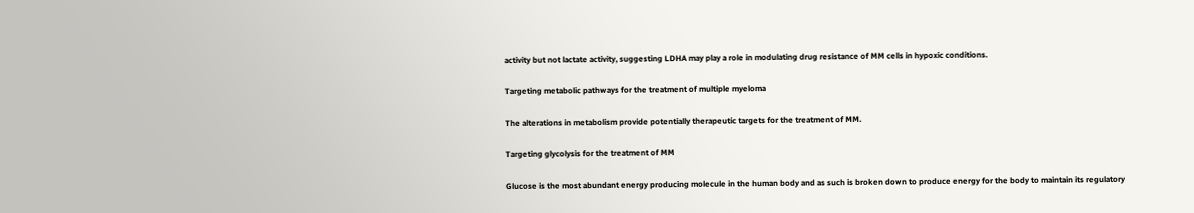activity but not lactate activity, suggesting LDHA may play a role in modulating drug resistance of MM cells in hypoxic conditions.

Targeting metabolic pathways for the treatment of multiple myeloma

The alterations in metabolism provide potentially therapeutic targets for the treatment of MM.

Targeting glycolysis for the treatment of MM

Glucose is the most abundant energy producing molecule in the human body and as such is broken down to produce energy for the body to maintain its regulatory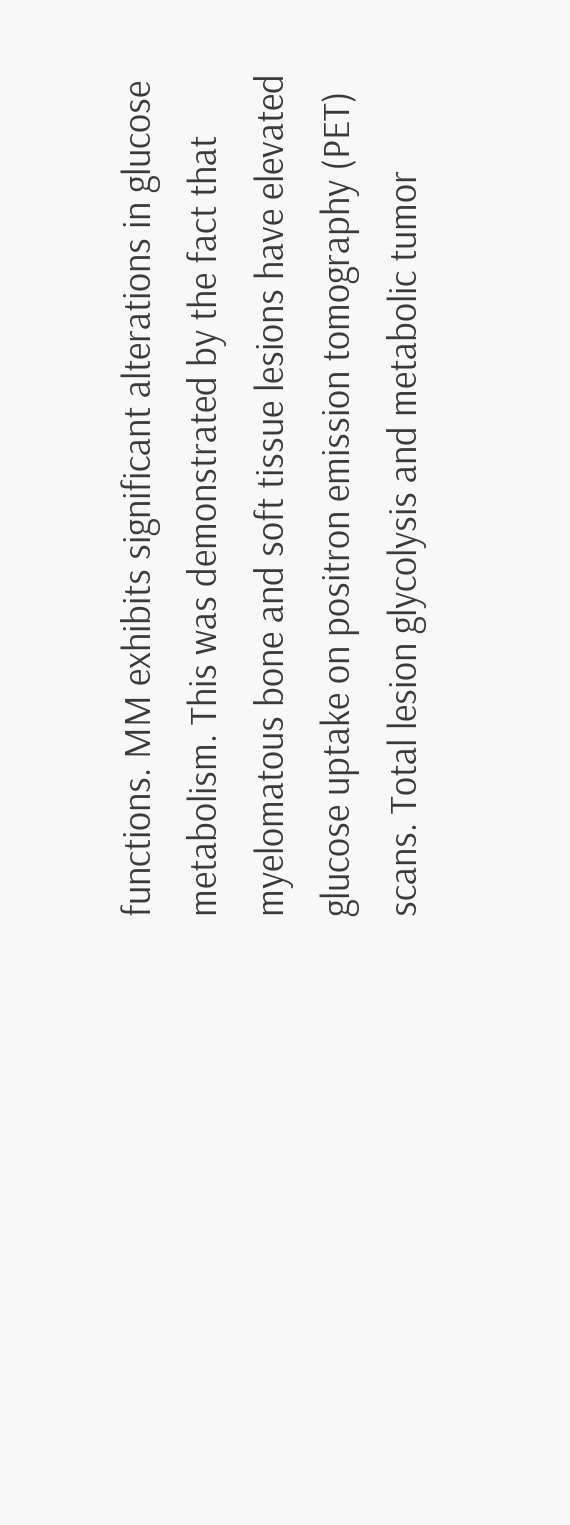functions. MM exhibits significant alterations in glucose metabolism. This was demonstrated by the fact that myelomatous bone and soft tissue lesions have elevated glucose uptake on positron emission tomography (PET) scans. Total lesion glycolysis and metabolic tumor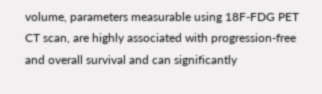volume, parameters measurable using 18F-FDG PET CT scan, are highly associated with progression-free and overall survival and can significantly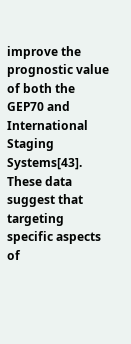improve the prognostic value of both the GEP70 and International Staging Systems[43]. These data suggest that targeting specific aspects of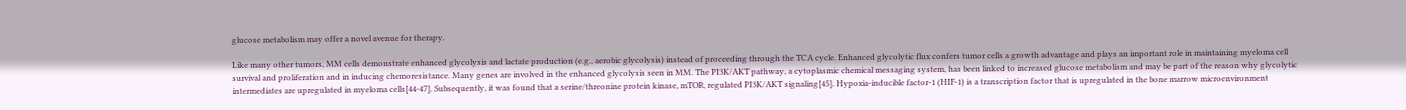glucose metabolism may offer a novel avenue for therapy.

Like many other tumors, MM cells demonstrate enhanced glycolysis and lactate production (e.g., aerobic glycolysis) instead of proceeding through the TCA cycle. Enhanced glycolytic flux confers tumor cells a growth advantage and plays an important role in maintaining myeloma cell survival and proliferation and in inducing chemoresistance. Many genes are involved in the enhanced glycolysis seen in MM. The PI3K/AKT pathway, a cytoplasmic chemical messaging system, has been linked to increased glucose metabolism and may be part of the reason why glycolytic intermediates are upregulated in myeloma cells[44-47]. Subsequently, it was found that a serine/threonine protein kinase, mTOR, regulated PI3K/AKT signaling[45]. Hypoxia-inducible factor-1 (HIF-1) is a transcription factor that is upregulated in the bone marrow microenvironment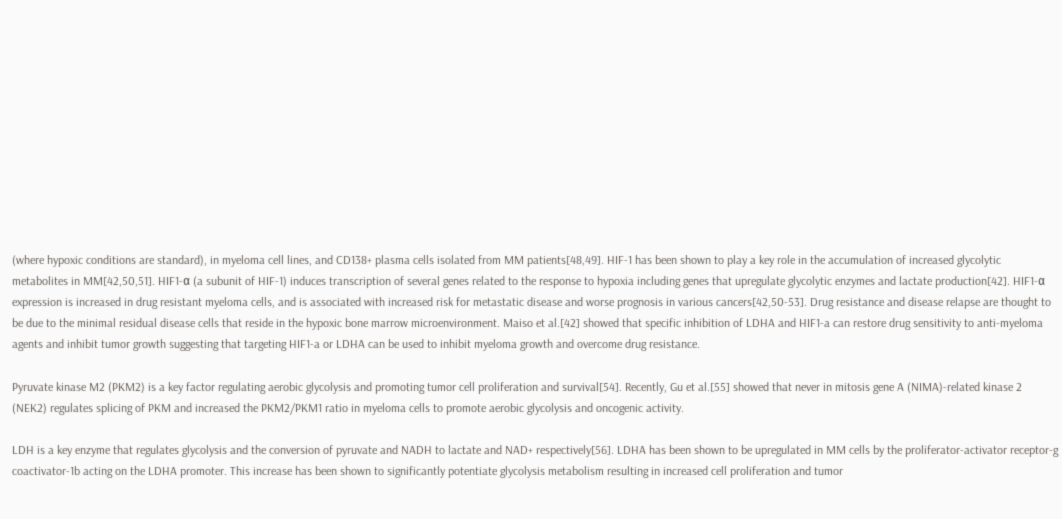(where hypoxic conditions are standard), in myeloma cell lines, and CD138+ plasma cells isolated from MM patients[48,49]. HIF-1 has been shown to play a key role in the accumulation of increased glycolytic metabolites in MM[42,50,51]. HIF1-α (a subunit of HIF-1) induces transcription of several genes related to the response to hypoxia including genes that upregulate glycolytic enzymes and lactate production[42]. HIF1-α expression is increased in drug resistant myeloma cells, and is associated with increased risk for metastatic disease and worse prognosis in various cancers[42,50-53]. Drug resistance and disease relapse are thought to be due to the minimal residual disease cells that reside in the hypoxic bone marrow microenvironment. Maiso et al.[42] showed that specific inhibition of LDHA and HIF1-a can restore drug sensitivity to anti-myeloma agents and inhibit tumor growth suggesting that targeting HIF1-a or LDHA can be used to inhibit myeloma growth and overcome drug resistance.

Pyruvate kinase M2 (PKM2) is a key factor regulating aerobic glycolysis and promoting tumor cell proliferation and survival[54]. Recently, Gu et al.[55] showed that never in mitosis gene A (NIMA)-related kinase 2 (NEK2) regulates splicing of PKM and increased the PKM2/PKM1 ratio in myeloma cells to promote aerobic glycolysis and oncogenic activity.

LDH is a key enzyme that regulates glycolysis and the conversion of pyruvate and NADH to lactate and NAD+ respectively[56]. LDHA has been shown to be upregulated in MM cells by the proliferator-activator receptor-g coactivator-1b acting on the LDHA promoter. This increase has been shown to significantly potentiate glycolysis metabolism resulting in increased cell proliferation and tumor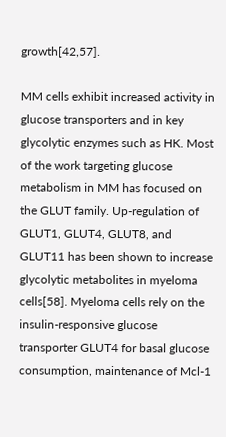growth[42,57].

MM cells exhibit increased activity in glucose transporters and in key glycolytic enzymes such as HK. Most of the work targeting glucose metabolism in MM has focused on the GLUT family. Up-regulation of GLUT1, GLUT4, GLUT8, and GLUT11 has been shown to increase glycolytic metabolites in myeloma cells[58]. Myeloma cells rely on the insulin-responsive glucose transporter GLUT4 for basal glucose consumption, maintenance of Mcl-1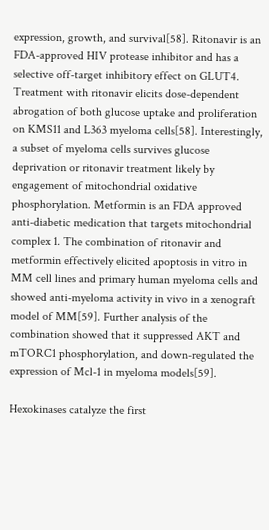expression, growth, and survival[58]. Ritonavir is an FDA-approved HIV protease inhibitor and has a selective off-target inhibitory effect on GLUT4. Treatment with ritonavir elicits dose-dependent abrogation of both glucose uptake and proliferation on KMS11 and L363 myeloma cells[58]. Interestingly, a subset of myeloma cells survives glucose deprivation or ritonavir treatment likely by engagement of mitochondrial oxidative phosphorylation. Metformin is an FDA approved anti-diabetic medication that targets mitochondrial complex 1. The combination of ritonavir and metformin effectively elicited apoptosis in vitro in MM cell lines and primary human myeloma cells and showed anti-myeloma activity in vivo in a xenograft model of MM[59]. Further analysis of the combination showed that it suppressed AKT and mTORC1 phosphorylation, and down-regulated the expression of Mcl-1 in myeloma models[59].

Hexokinases catalyze the first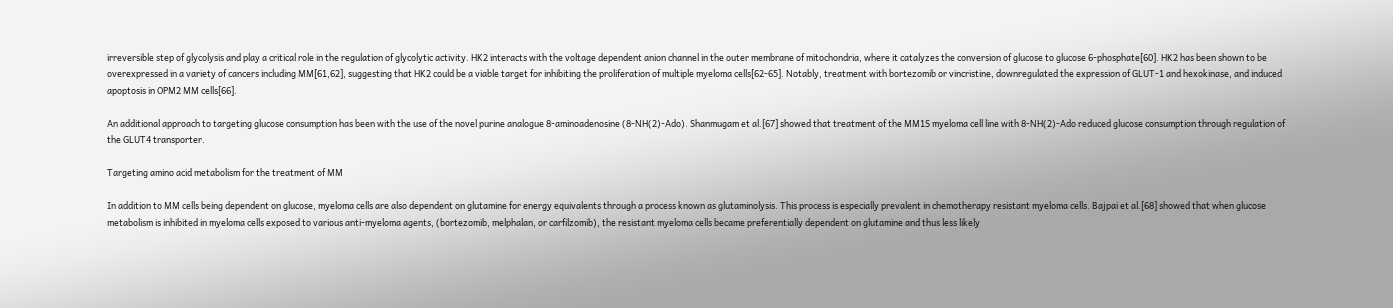irreversible step of glycolysis and play a critical role in the regulation of glycolytic activity. HK2 interacts with the voltage dependent anion channel in the outer membrane of mitochondria, where it catalyzes the conversion of glucose to glucose 6-phosphate[60]. HK2 has been shown to be overexpressed in a variety of cancers including MM[61,62], suggesting that HK2 could be a viable target for inhibiting the proliferation of multiple myeloma cells[62-65]. Notably, treatment with bortezomib or vincristine, downregulated the expression of GLUT-1 and hexokinase, and induced apoptosis in OPM2 MM cells[66].

An additional approach to targeting glucose consumption has been with the use of the novel purine analogue 8-aminoadenosine (8-NH(2)-Ado). Shanmugam et al.[67] showed that treatment of the MM1S myeloma cell line with 8-NH(2)-Ado reduced glucose consumption through regulation of the GLUT4 transporter.

Targeting amino acid metabolism for the treatment of MM

In addition to MM cells being dependent on glucose, myeloma cells are also dependent on glutamine for energy equivalents through a process known as glutaminolysis. This process is especially prevalent in chemotherapy resistant myeloma cells. Bajpai et al.[68] showed that when glucose metabolism is inhibited in myeloma cells exposed to various anti-myeloma agents, (bortezomib, melphalan, or carfilzomib), the resistant myeloma cells became preferentially dependent on glutamine and thus less likely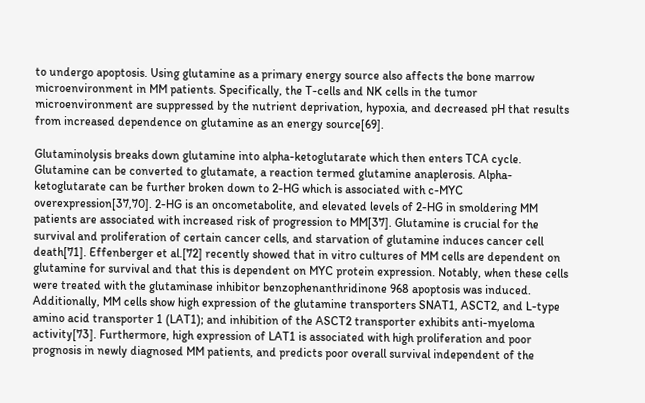to undergo apoptosis. Using glutamine as a primary energy source also affects the bone marrow microenvironment in MM patients. Specifically, the T-cells and NK cells in the tumor microenvironment are suppressed by the nutrient deprivation, hypoxia, and decreased pH that results from increased dependence on glutamine as an energy source[69].

Glutaminolysis breaks down glutamine into alpha-ketoglutarate which then enters TCA cycle. Glutamine can be converted to glutamate, a reaction termed glutamine anaplerosis. Alpha-ketoglutarate can be further broken down to 2-HG which is associated with c-MYC overexpression[37,70]. 2-HG is an oncometabolite, and elevated levels of 2-HG in smoldering MM patients are associated with increased risk of progression to MM[37]. Glutamine is crucial for the survival and proliferation of certain cancer cells, and starvation of glutamine induces cancer cell death[71]. Effenberger et al.[72] recently showed that in vitro cultures of MM cells are dependent on glutamine for survival and that this is dependent on MYC protein expression. Notably, when these cells were treated with the glutaminase inhibitor benzophenanthridinone 968 apoptosis was induced. Additionally, MM cells show high expression of the glutamine transporters SNAT1, ASCT2, and L-type amino acid transporter 1 (LAT1); and inhibition of the ASCT2 transporter exhibits anti-myeloma activity[73]. Furthermore, high expression of LAT1 is associated with high proliferation and poor prognosis in newly diagnosed MM patients, and predicts poor overall survival independent of the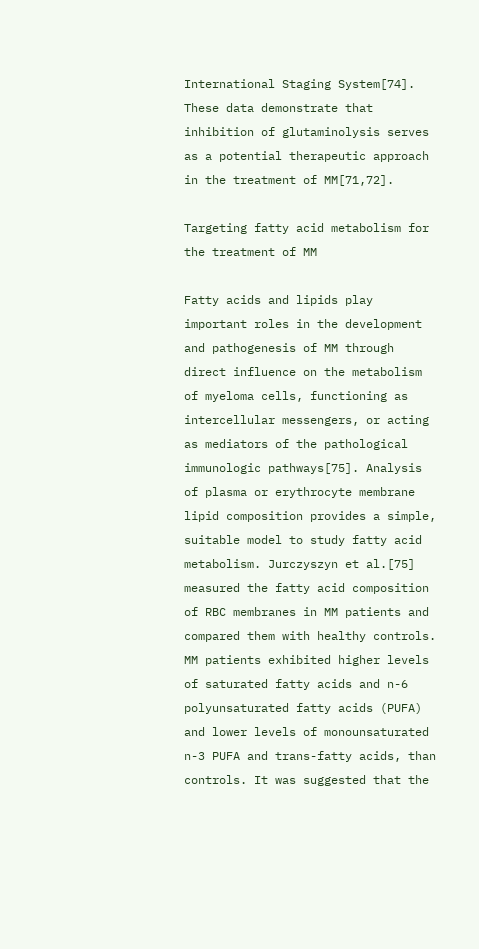International Staging System[74]. These data demonstrate that inhibition of glutaminolysis serves as a potential therapeutic approach in the treatment of MM[71,72].

Targeting fatty acid metabolism for the treatment of MM

Fatty acids and lipids play important roles in the development and pathogenesis of MM through direct influence on the metabolism of myeloma cells, functioning as intercellular messengers, or acting as mediators of the pathological immunologic pathways[75]. Analysis of plasma or erythrocyte membrane lipid composition provides a simple, suitable model to study fatty acid metabolism. Jurczyszyn et al.[75] measured the fatty acid composition of RBC membranes in MM patients and compared them with healthy controls. MM patients exhibited higher levels of saturated fatty acids and n-6 polyunsaturated fatty acids (PUFA) and lower levels of monounsaturated n-3 PUFA and trans-fatty acids, than controls. It was suggested that the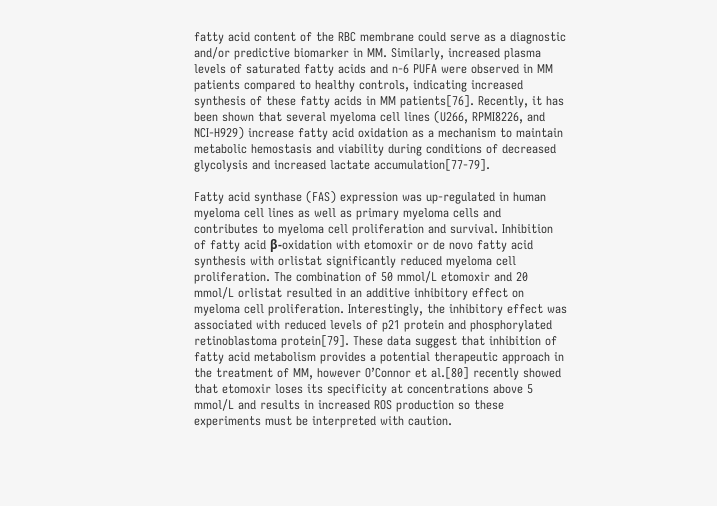fatty acid content of the RBC membrane could serve as a diagnostic and/or predictive biomarker in MM. Similarly, increased plasma levels of saturated fatty acids and n-6 PUFA were observed in MM patients compared to healthy controls, indicating increased synthesis of these fatty acids in MM patients[76]. Recently, it has been shown that several myeloma cell lines (U266, RPMI8226, and NCI-H929) increase fatty acid oxidation as a mechanism to maintain metabolic hemostasis and viability during conditions of decreased glycolysis and increased lactate accumulation[77-79].

Fatty acid synthase (FAS) expression was up-regulated in human myeloma cell lines as well as primary myeloma cells and contributes to myeloma cell proliferation and survival. Inhibition of fatty acid β-oxidation with etomoxir or de novo fatty acid synthesis with orlistat significantly reduced myeloma cell proliferation. The combination of 50 mmol/L etomoxir and 20 mmol/L orlistat resulted in an additive inhibitory effect on myeloma cell proliferation. Interestingly, the inhibitory effect was associated with reduced levels of p21 protein and phosphorylated retinoblastoma protein[79]. These data suggest that inhibition of fatty acid metabolism provides a potential therapeutic approach in the treatment of MM, however O’Connor et al.[80] recently showed that etomoxir loses its specificity at concentrations above 5 mmol/L and results in increased ROS production so these experiments must be interpreted with caution.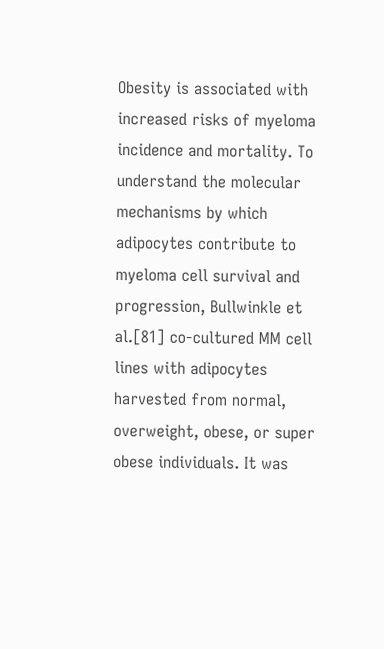Obesity is associated with increased risks of myeloma incidence and mortality. To understand the molecular mechanisms by which adipocytes contribute to myeloma cell survival and progression, Bullwinkle et al.[81] co-cultured MM cell lines with adipocytes harvested from normal, overweight, obese, or super obese individuals. It was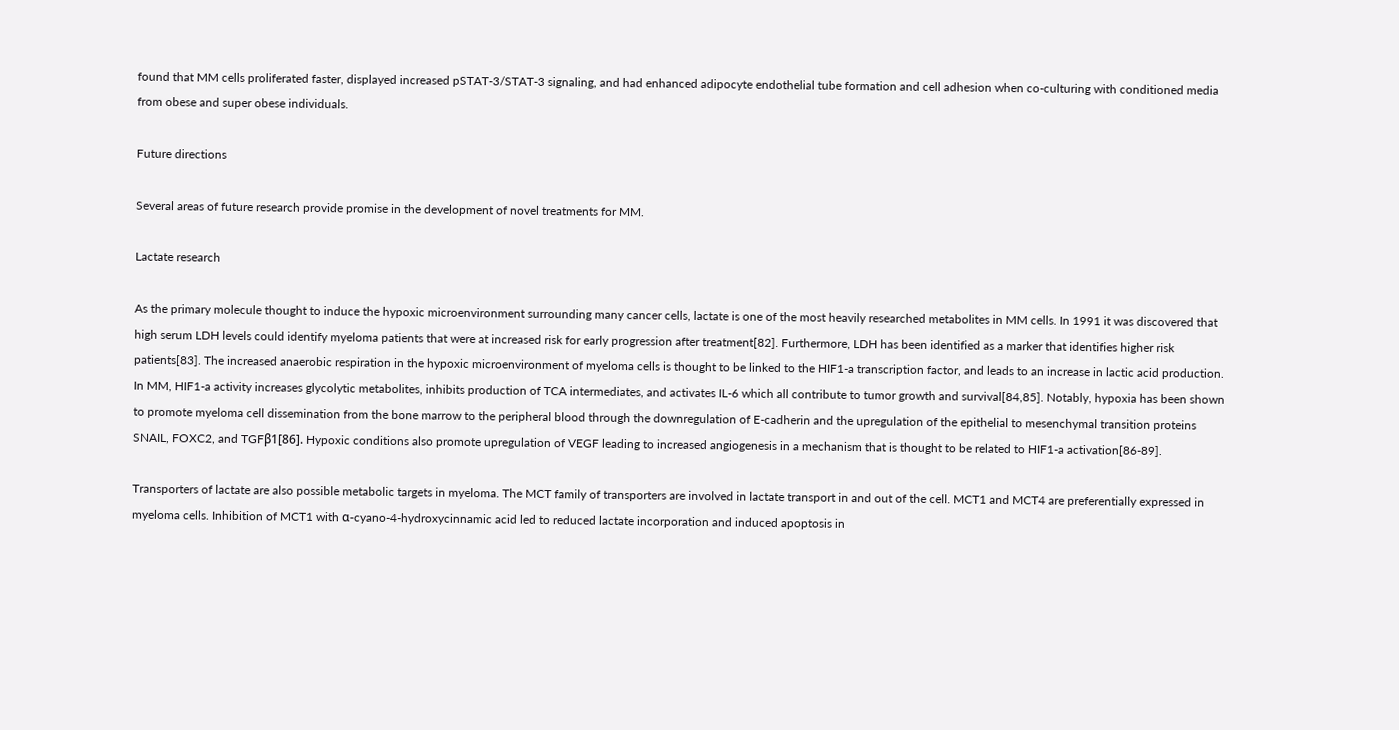found that MM cells proliferated faster, displayed increased pSTAT-3/STAT-3 signaling, and had enhanced adipocyte endothelial tube formation and cell adhesion when co-culturing with conditioned media from obese and super obese individuals.

Future directions

Several areas of future research provide promise in the development of novel treatments for MM.

Lactate research

As the primary molecule thought to induce the hypoxic microenvironment surrounding many cancer cells, lactate is one of the most heavily researched metabolites in MM cells. In 1991 it was discovered that high serum LDH levels could identify myeloma patients that were at increased risk for early progression after treatment[82]. Furthermore, LDH has been identified as a marker that identifies higher risk patients[83]. The increased anaerobic respiration in the hypoxic microenvironment of myeloma cells is thought to be linked to the HIF1-a transcription factor, and leads to an increase in lactic acid production. In MM, HIF1-a activity increases glycolytic metabolites, inhibits production of TCA intermediates, and activates IL-6 which all contribute to tumor growth and survival[84,85]. Notably, hypoxia has been shown to promote myeloma cell dissemination from the bone marrow to the peripheral blood through the downregulation of E-cadherin and the upregulation of the epithelial to mesenchymal transition proteins SNAIL, FOXC2, and TGFβ1[86]. Hypoxic conditions also promote upregulation of VEGF leading to increased angiogenesis in a mechanism that is thought to be related to HIF1-a activation[86-89].

Transporters of lactate are also possible metabolic targets in myeloma. The MCT family of transporters are involved in lactate transport in and out of the cell. MCT1 and MCT4 are preferentially expressed in myeloma cells. Inhibition of MCT1 with α-cyano-4-hydroxycinnamic acid led to reduced lactate incorporation and induced apoptosis in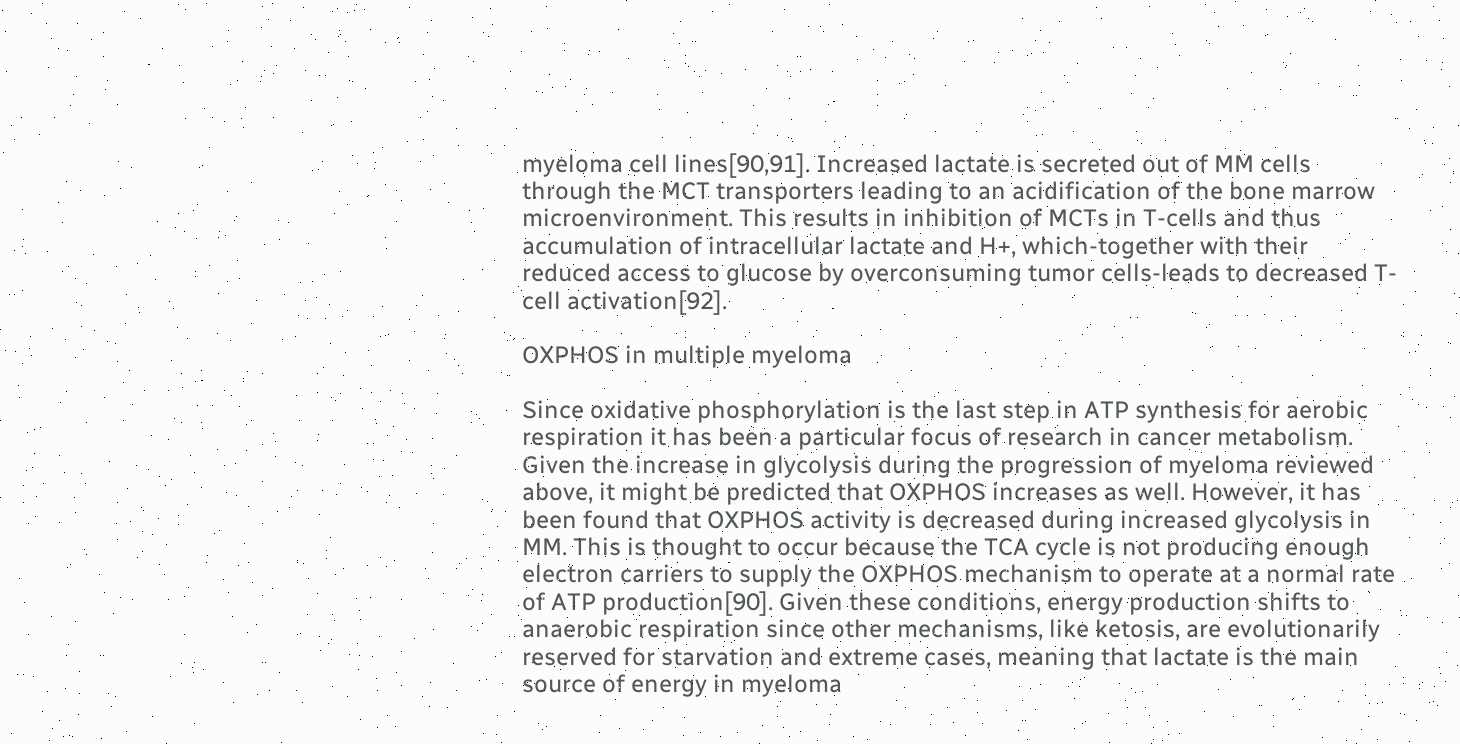myeloma cell lines[90,91]. Increased lactate is secreted out of MM cells through the MCT transporters leading to an acidification of the bone marrow microenvironment. This results in inhibition of MCTs in T-cells and thus accumulation of intracellular lactate and H+, which-together with their reduced access to glucose by overconsuming tumor cells-leads to decreased T-cell activation[92].

OXPHOS in multiple myeloma

Since oxidative phosphorylation is the last step in ATP synthesis for aerobic respiration it has been a particular focus of research in cancer metabolism. Given the increase in glycolysis during the progression of myeloma reviewed above, it might be predicted that OXPHOS increases as well. However, it has been found that OXPHOS activity is decreased during increased glycolysis in MM. This is thought to occur because the TCA cycle is not producing enough electron carriers to supply the OXPHOS mechanism to operate at a normal rate of ATP production[90]. Given these conditions, energy production shifts to anaerobic respiration since other mechanisms, like ketosis, are evolutionarily reserved for starvation and extreme cases, meaning that lactate is the main source of energy in myeloma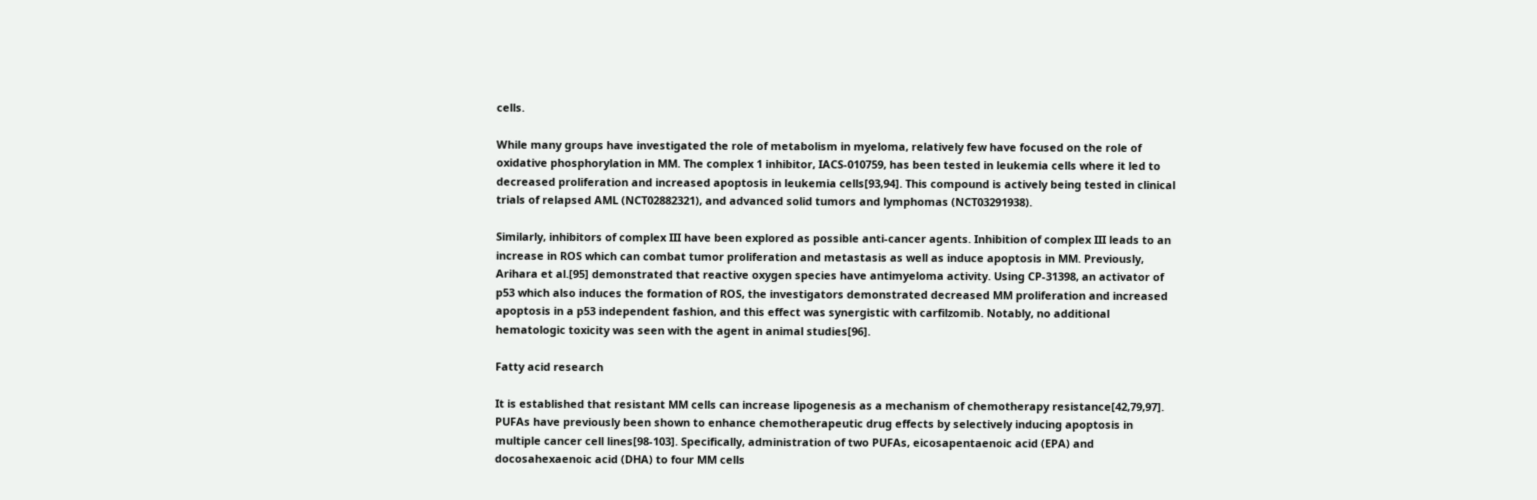cells.

While many groups have investigated the role of metabolism in myeloma, relatively few have focused on the role of oxidative phosphorylation in MM. The complex 1 inhibitor, IACS-010759, has been tested in leukemia cells where it led to decreased proliferation and increased apoptosis in leukemia cells[93,94]. This compound is actively being tested in clinical trials of relapsed AML (NCT02882321), and advanced solid tumors and lymphomas (NCT03291938).

Similarly, inhibitors of complex III have been explored as possible anti-cancer agents. Inhibition of complex III leads to an increase in ROS which can combat tumor proliferation and metastasis as well as induce apoptosis in MM. Previously, Arihara et al.[95] demonstrated that reactive oxygen species have antimyeloma activity. Using CP-31398, an activator of p53 which also induces the formation of ROS, the investigators demonstrated decreased MM proliferation and increased apoptosis in a p53 independent fashion, and this effect was synergistic with carfilzomib. Notably, no additional hematologic toxicity was seen with the agent in animal studies[96].

Fatty acid research

It is established that resistant MM cells can increase lipogenesis as a mechanism of chemotherapy resistance[42,79,97]. PUFAs have previously been shown to enhance chemotherapeutic drug effects by selectively inducing apoptosis in multiple cancer cell lines[98-103]. Specifically, administration of two PUFAs, eicosapentaenoic acid (EPA) and docosahexaenoic acid (DHA) to four MM cells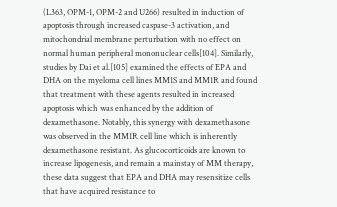(L363, OPM-1, OPM-2 and U266) resulted in induction of apoptosis through increased caspase-3 activation, and mitochondrial membrane perturbation with no effect on normal human peripheral mononuclear cells[104]. Similarly, studies by Dai et al.[105] examined the effects of EPA and DHA on the myeloma cell lines MM1S and MM1R and found that treatment with these agents resulted in increased apoptosis which was enhanced by the addition of dexamethasone. Notably, this synergy with dexamethasone was observed in the MM1R cell line which is inherently dexamethasone resistant. As glucocorticoids are known to increase lipogenesis, and remain a mainstay of MM therapy, these data suggest that EPA and DHA may resensitize cells that have acquired resistance to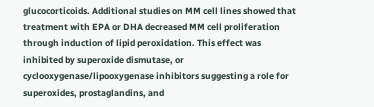glucocorticoids. Additional studies on MM cell lines showed that treatment with EPA or DHA decreased MM cell proliferation through induction of lipid peroxidation. This effect was inhibited by superoxide dismutase, or cyclooxygenase/lipooxygenase inhibitors suggesting a role for superoxides, prostaglandins, and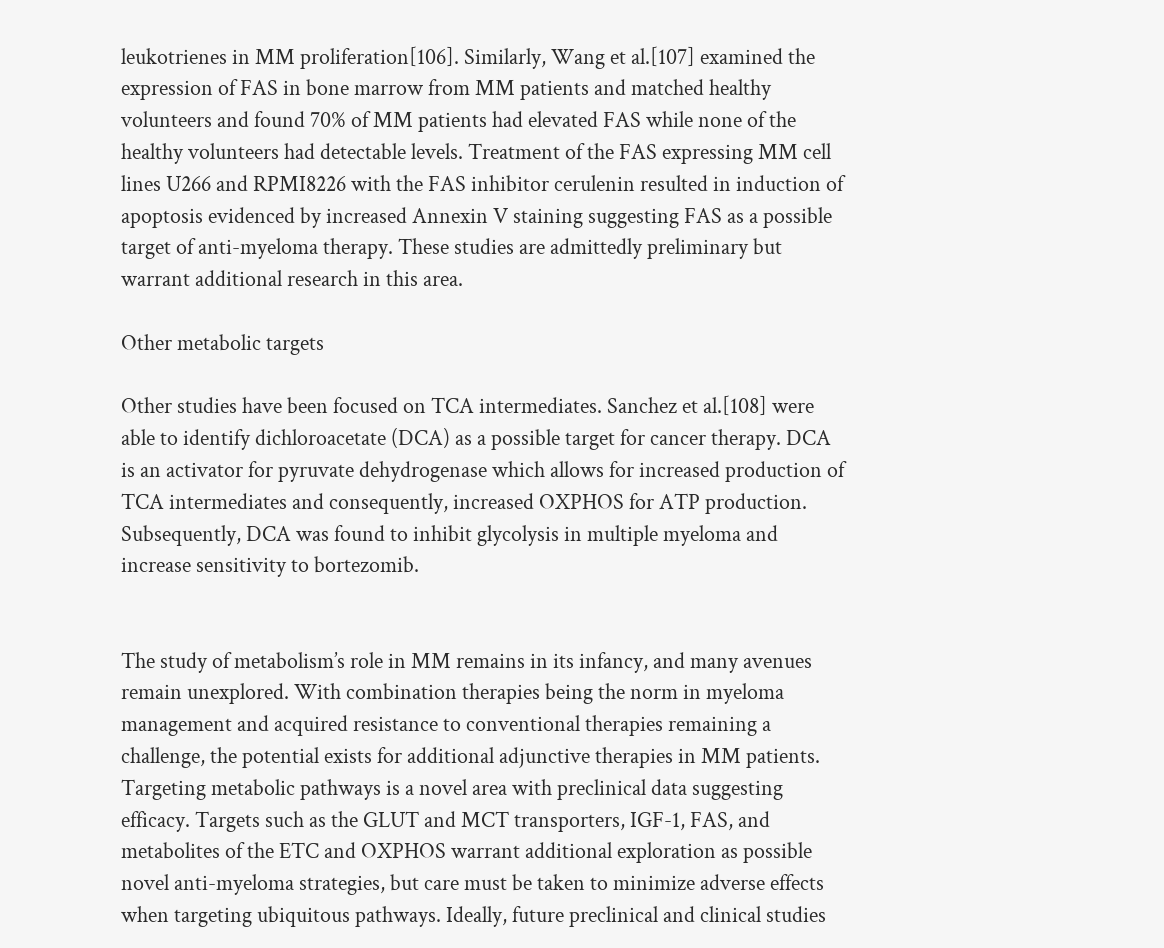leukotrienes in MM proliferation[106]. Similarly, Wang et al.[107] examined the expression of FAS in bone marrow from MM patients and matched healthy volunteers and found 70% of MM patients had elevated FAS while none of the healthy volunteers had detectable levels. Treatment of the FAS expressing MM cell lines U266 and RPMI8226 with the FAS inhibitor cerulenin resulted in induction of apoptosis evidenced by increased Annexin V staining suggesting FAS as a possible target of anti-myeloma therapy. These studies are admittedly preliminary but warrant additional research in this area.

Other metabolic targets

Other studies have been focused on TCA intermediates. Sanchez et al.[108] were able to identify dichloroacetate (DCA) as a possible target for cancer therapy. DCA is an activator for pyruvate dehydrogenase which allows for increased production of TCA intermediates and consequently, increased OXPHOS for ATP production. Subsequently, DCA was found to inhibit glycolysis in multiple myeloma and increase sensitivity to bortezomib.


The study of metabolism’s role in MM remains in its infancy, and many avenues remain unexplored. With combination therapies being the norm in myeloma management and acquired resistance to conventional therapies remaining a challenge, the potential exists for additional adjunctive therapies in MM patients. Targeting metabolic pathways is a novel area with preclinical data suggesting efficacy. Targets such as the GLUT and MCT transporters, IGF-1, FAS, and metabolites of the ETC and OXPHOS warrant additional exploration as possible novel anti-myeloma strategies, but care must be taken to minimize adverse effects when targeting ubiquitous pathways. Ideally, future preclinical and clinical studies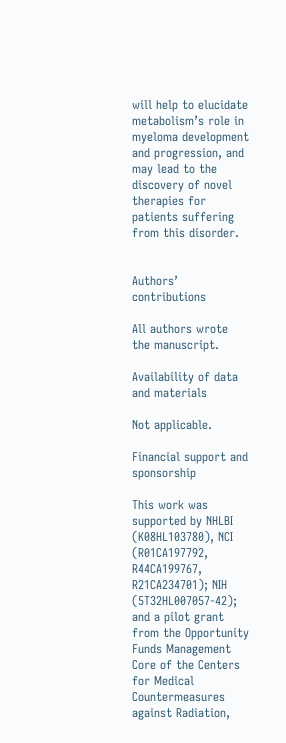will help to elucidate metabolism’s role in myeloma development and progression, and may lead to the discovery of novel therapies for patients suffering from this disorder.


Authors’ contributions

All authors wrote the manuscript.

Availability of data and materials

Not applicable.

Financial support and sponsorship

This work was supported by NHLBI (K08HL103780), NCI (R01CA197792, R44CA199767, R21CA234701); NIH (5T32HL007057-42); and a pilot grant from the Opportunity Funds Management Core of the Centers for Medical Countermeasures against Radiation,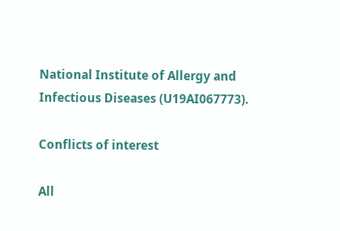National Institute of Allergy and Infectious Diseases (U19AI067773).

Conflicts of interest

All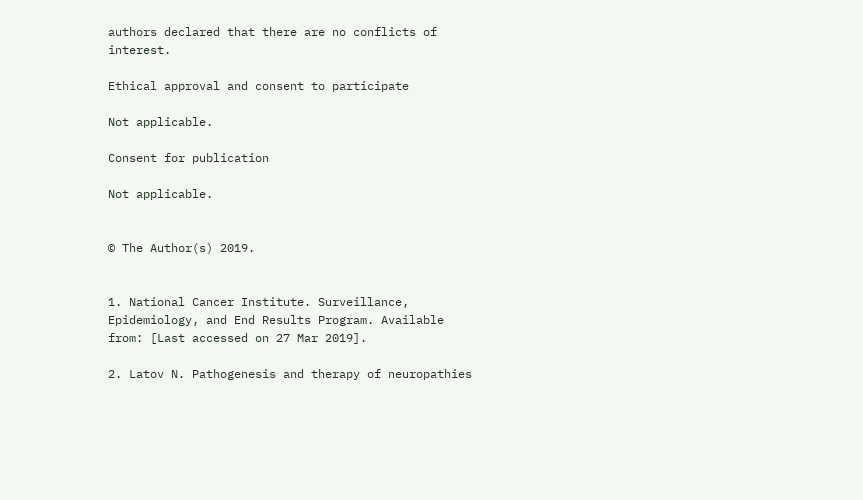authors declared that there are no conflicts of interest.

Ethical approval and consent to participate

Not applicable.

Consent for publication

Not applicable.


© The Author(s) 2019.


1. National Cancer Institute. Surveillance, Epidemiology, and End Results Program. Available from: [Last accessed on 27 Mar 2019].

2. Latov N. Pathogenesis and therapy of neuropathies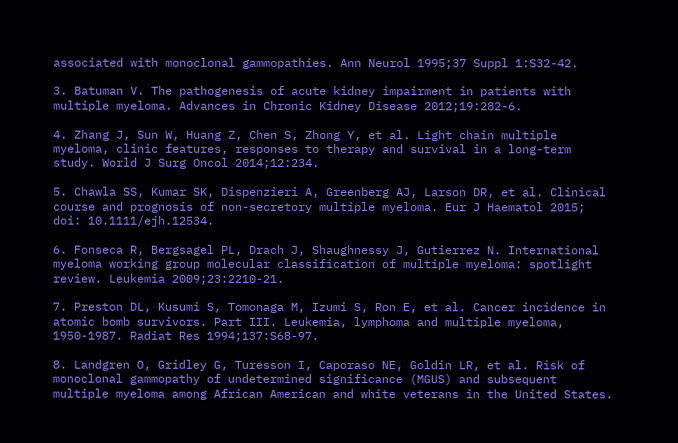associated with monoclonal gammopathies. Ann Neurol 1995;37 Suppl 1:S32-42.

3. Batuman V. The pathogenesis of acute kidney impairment in patients with multiple myeloma. Advances in Chronic Kidney Disease 2012;19:282-6.

4. Zhang J, Sun W, Huang Z, Chen S, Zhong Y, et al. Light chain multiple myeloma, clinic features, responses to therapy and survival in a long-term study. World J Surg Oncol 2014;12:234.

5. Chawla SS, Kumar SK, Dispenzieri A, Greenberg AJ, Larson DR, et al. Clinical course and prognosis of non-secretory multiple myeloma. Eur J Haematol 2015; doi: 10.1111/ejh.12534.

6. Fonseca R, Bergsagel PL, Drach J, Shaughnessy J, Gutierrez N. International myeloma working group molecular classification of multiple myeloma: spotlight review. Leukemia 2009;23:2210-21.

7. Preston DL, Kusumi S, Tomonaga M, Izumi S, Ron E, et al. Cancer incidence in atomic bomb survivors. Part III. Leukemia, lymphoma and multiple myeloma, 1950-1987. Radiat Res 1994;137:S68-97.

8. Landgren O, Gridley G, Turesson I, Caporaso NE, Goldin LR, et al. Risk of monoclonal gammopathy of undetermined significance (MGUS) and subsequent multiple myeloma among African American and white veterans in the United States.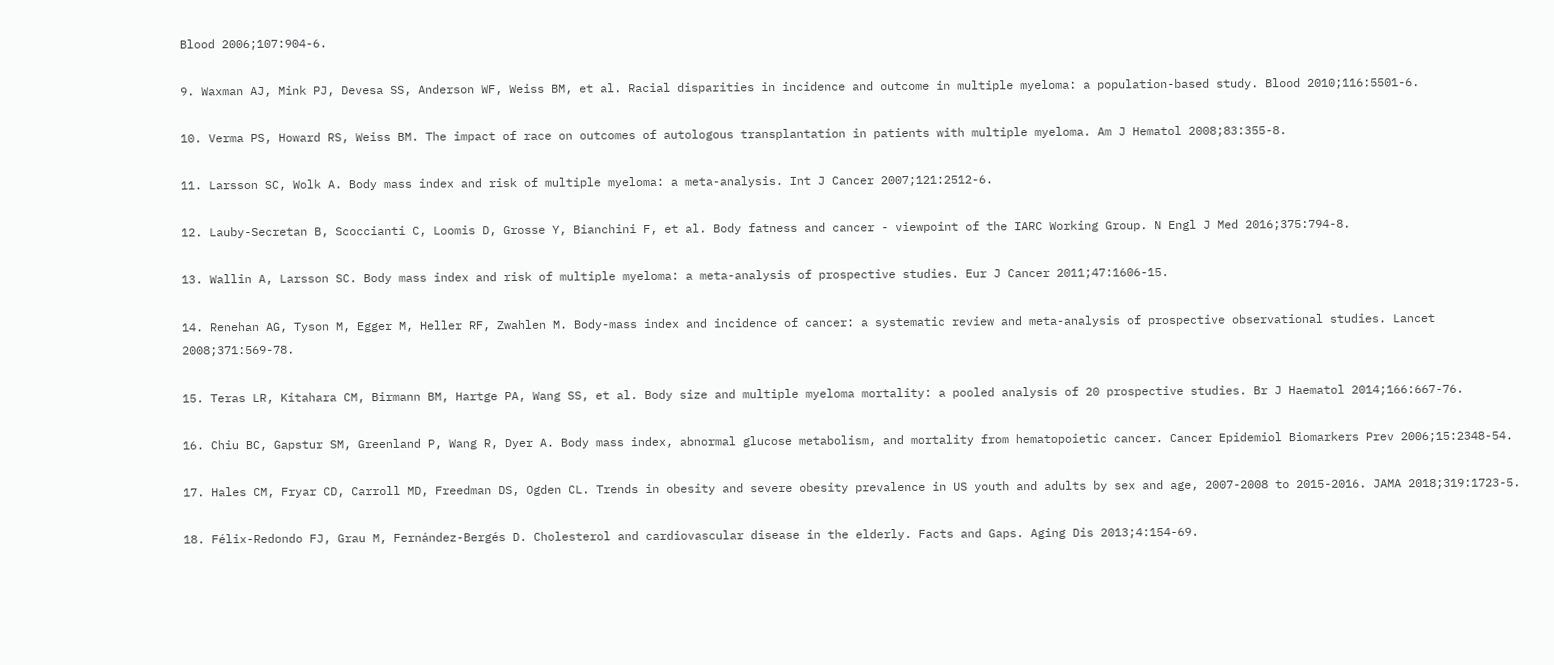Blood 2006;107:904-6.

9. Waxman AJ, Mink PJ, Devesa SS, Anderson WF, Weiss BM, et al. Racial disparities in incidence and outcome in multiple myeloma: a population-based study. Blood 2010;116:5501-6.

10. Verma PS, Howard RS, Weiss BM. The impact of race on outcomes of autologous transplantation in patients with multiple myeloma. Am J Hematol 2008;83:355-8.

11. Larsson SC, Wolk A. Body mass index and risk of multiple myeloma: a meta-analysis. Int J Cancer 2007;121:2512-6.

12. Lauby-Secretan B, Scoccianti C, Loomis D, Grosse Y, Bianchini F, et al. Body fatness and cancer - viewpoint of the IARC Working Group. N Engl J Med 2016;375:794-8.

13. Wallin A, Larsson SC. Body mass index and risk of multiple myeloma: a meta-analysis of prospective studies. Eur J Cancer 2011;47:1606-15.

14. Renehan AG, Tyson M, Egger M, Heller RF, Zwahlen M. Body-mass index and incidence of cancer: a systematic review and meta-analysis of prospective observational studies. Lancet 2008;371:569-78.

15. Teras LR, Kitahara CM, Birmann BM, Hartge PA, Wang SS, et al. Body size and multiple myeloma mortality: a pooled analysis of 20 prospective studies. Br J Haematol 2014;166:667-76.

16. Chiu BC, Gapstur SM, Greenland P, Wang R, Dyer A. Body mass index, abnormal glucose metabolism, and mortality from hematopoietic cancer. Cancer Epidemiol Biomarkers Prev 2006;15:2348-54.

17. Hales CM, Fryar CD, Carroll MD, Freedman DS, Ogden CL. Trends in obesity and severe obesity prevalence in US youth and adults by sex and age, 2007-2008 to 2015-2016. JAMA 2018;319:1723-5.

18. Félix-Redondo FJ, Grau M, Fernández-Bergés D. Cholesterol and cardiovascular disease in the elderly. Facts and Gaps. Aging Dis 2013;4:154-69.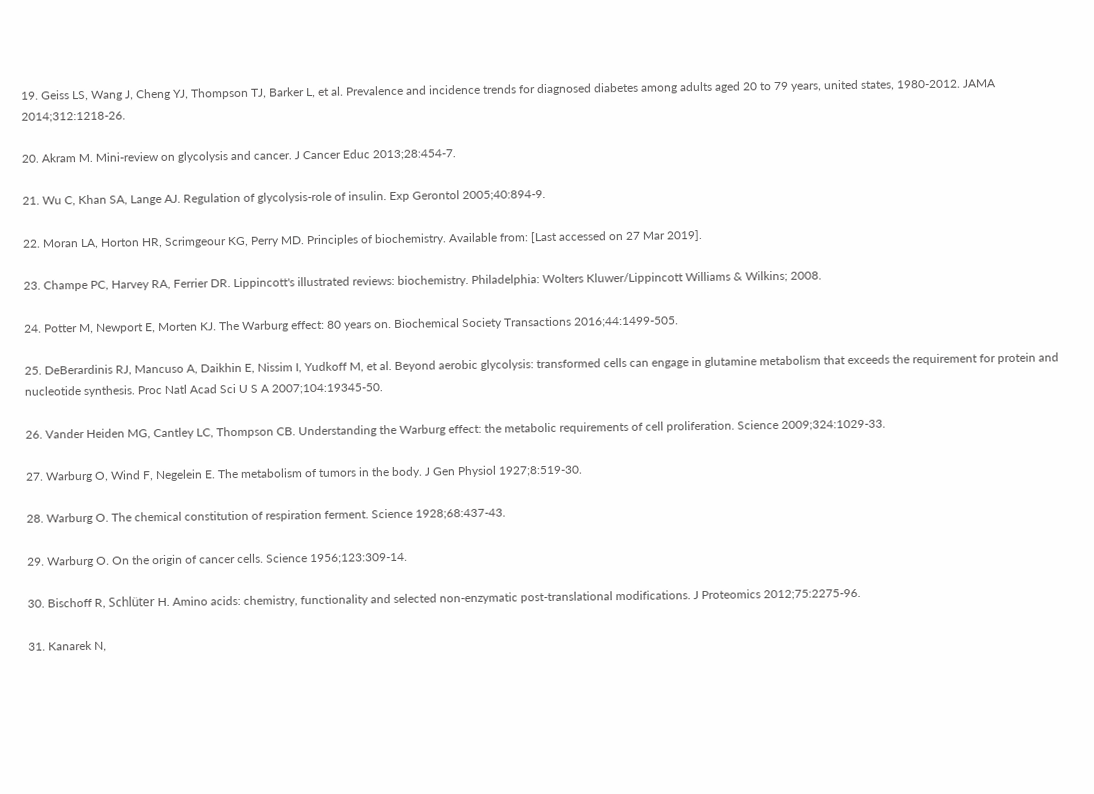19. Geiss LS, Wang J, Cheng YJ, Thompson TJ, Barker L, et al. Prevalence and incidence trends for diagnosed diabetes among adults aged 20 to 79 years, united states, 1980-2012. JAMA 2014;312:1218-26.

20. Akram M. Mini-review on glycolysis and cancer. J Cancer Educ 2013;28:454-7.

21. Wu C, Khan SA, Lange AJ. Regulation of glycolysis-role of insulin. Exp Gerontol 2005;40:894-9.

22. Moran LA, Horton HR, Scrimgeour KG, Perry MD. Principles of biochemistry. Available from: [Last accessed on 27 Mar 2019].

23. Champe PC, Harvey RA, Ferrier DR. Lippincott's illustrated reviews: biochemistry. Philadelphia: Wolters Kluwer/Lippincott Williams & Wilkins; 2008.

24. Potter M, Newport E, Morten KJ. The Warburg effect: 80 years on. Biochemical Society Transactions 2016;44:1499-505.

25. DeBerardinis RJ, Mancuso A, Daikhin E, Nissim I, Yudkoff M, et al. Beyond aerobic glycolysis: transformed cells can engage in glutamine metabolism that exceeds the requirement for protein and nucleotide synthesis. Proc Natl Acad Sci U S A 2007;104:19345-50.

26. Vander Heiden MG, Cantley LC, Thompson CB. Understanding the Warburg effect: the metabolic requirements of cell proliferation. Science 2009;324:1029-33.

27. Warburg O, Wind F, Negelein E. The metabolism of tumors in the body. J Gen Physiol 1927;8:519-30.

28. Warburg O. The chemical constitution of respiration ferment. Science 1928;68:437-43.

29. Warburg O. On the origin of cancer cells. Science 1956;123:309-14.

30. Bischoff R, Schlüter H. Amino acids: chemistry, functionality and selected non-enzymatic post-translational modifications. J Proteomics 2012;75:2275-96.

31. Kanarek N,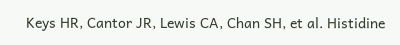Keys HR, Cantor JR, Lewis CA, Chan SH, et al. Histidine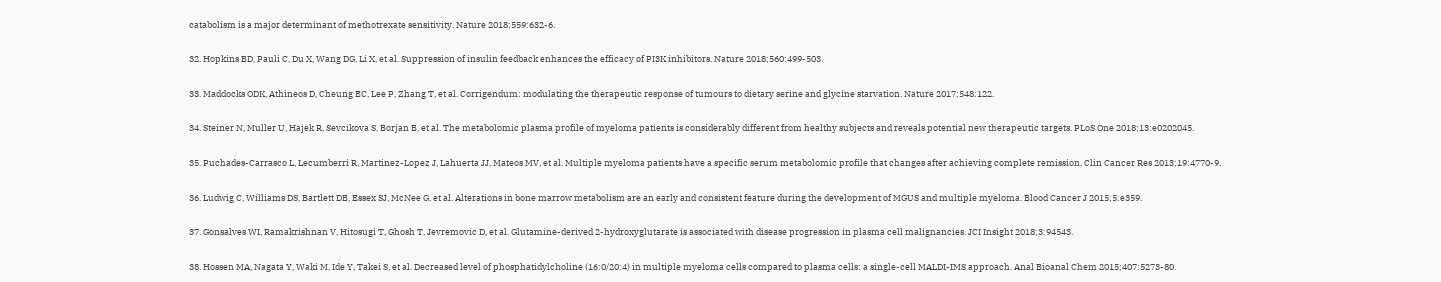catabolism is a major determinant of methotrexate sensitivity. Nature 2018;559:632-6.

32. Hopkins BD, Pauli C, Du X, Wang DG, Li X, et al. Suppression of insulin feedback enhances the efficacy of PI3K inhibitors. Nature 2018;560:499-503.

33. Maddocks ODK, Athineos D, Cheung EC, Lee P, Zhang T, et al. Corrigendum: modulating the therapeutic response of tumours to dietary serine and glycine starvation. Nature 2017;548:122.

34. Steiner N, Muller U, Hajek R, Sevcikova S, Borjan B, et al. The metabolomic plasma profile of myeloma patients is considerably different from healthy subjects and reveals potential new therapeutic targets. PLoS One 2018;13:e0202045.

35. Puchades-Carrasco L, Lecumberri R, Martinez-Lopez J, Lahuerta JJ, Mateos MV, et al. Multiple myeloma patients have a specific serum metabolomic profile that changes after achieving complete remission. Clin Cancer Res 2013;19:4770-9.

36. Ludwig C, Williams DS, Bartlett DB, Essex SJ, McNee G, et al. Alterations in bone marrow metabolism are an early and consistent feature during the development of MGUS and multiple myeloma. Blood Cancer J 2015;5:e359.

37. Gonsalves WI, Ramakrishnan V, Hitosugi T, Ghosh T, Jevremovic D, et al. Glutamine-derived 2-hydroxyglutarate is associated with disease progression in plasma cell malignancies. JCI Insight 2018;3:94543.

38. Hossen MA, Nagata Y, Waki M, Ide Y, Takei S, et al. Decreased level of phosphatidylcholine (16:0/20:4) in multiple myeloma cells compared to plasma cells: a single-cell MALDI-IMS approach. Anal Bioanal Chem 2015;407:5273-80.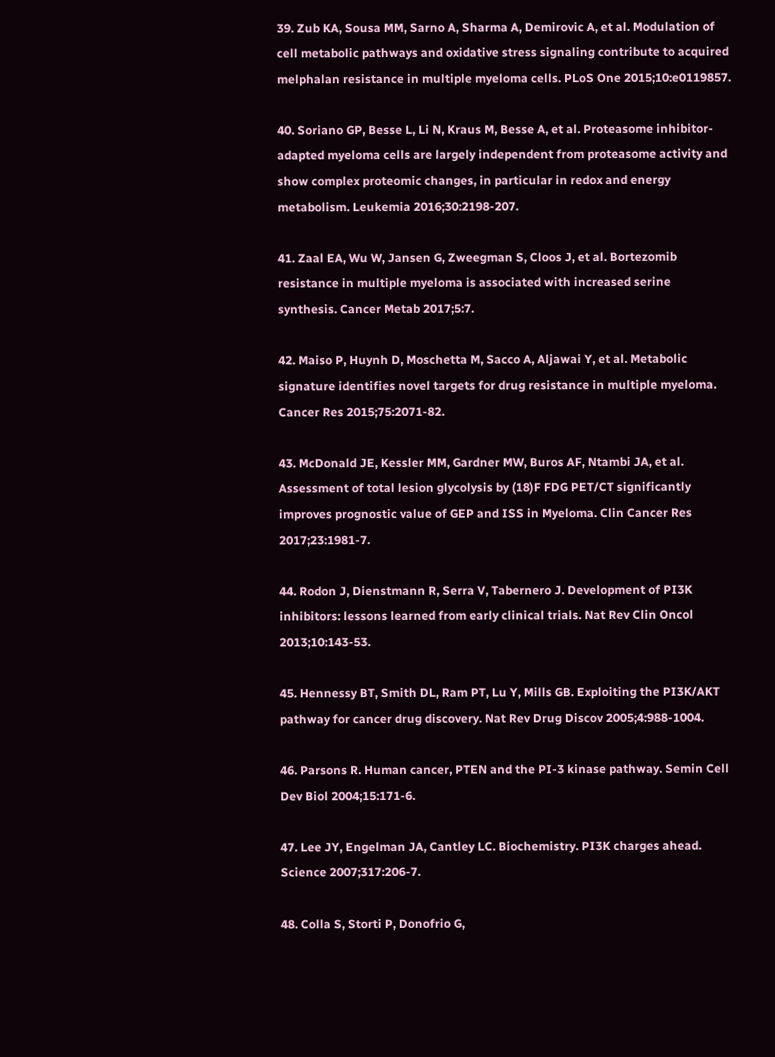39. Zub KA, Sousa MM, Sarno A, Sharma A, Demirovic A, et al. Modulation of cell metabolic pathways and oxidative stress signaling contribute to acquired melphalan resistance in multiple myeloma cells. PLoS One 2015;10:e0119857.

40. Soriano GP, Besse L, Li N, Kraus M, Besse A, et al. Proteasome inhibitor-adapted myeloma cells are largely independent from proteasome activity and show complex proteomic changes, in particular in redox and energy metabolism. Leukemia 2016;30:2198-207.

41. Zaal EA, Wu W, Jansen G, Zweegman S, Cloos J, et al. Bortezomib resistance in multiple myeloma is associated with increased serine synthesis. Cancer Metab 2017;5:7.

42. Maiso P, Huynh D, Moschetta M, Sacco A, Aljawai Y, et al. Metabolic signature identifies novel targets for drug resistance in multiple myeloma. Cancer Res 2015;75:2071-82.

43. McDonald JE, Kessler MM, Gardner MW, Buros AF, Ntambi JA, et al. Assessment of total lesion glycolysis by (18)F FDG PET/CT significantly improves prognostic value of GEP and ISS in Myeloma. Clin Cancer Res 2017;23:1981-7.

44. Rodon J, Dienstmann R, Serra V, Tabernero J. Development of PI3K inhibitors: lessons learned from early clinical trials. Nat Rev Clin Oncol 2013;10:143-53.

45. Hennessy BT, Smith DL, Ram PT, Lu Y, Mills GB. Exploiting the PI3K/AKT pathway for cancer drug discovery. Nat Rev Drug Discov 2005;4:988-1004.

46. Parsons R. Human cancer, PTEN and the PI-3 kinase pathway. Semin Cell Dev Biol 2004;15:171-6.

47. Lee JY, Engelman JA, Cantley LC. Biochemistry. PI3K charges ahead. Science 2007;317:206-7.

48. Colla S, Storti P, Donofrio G,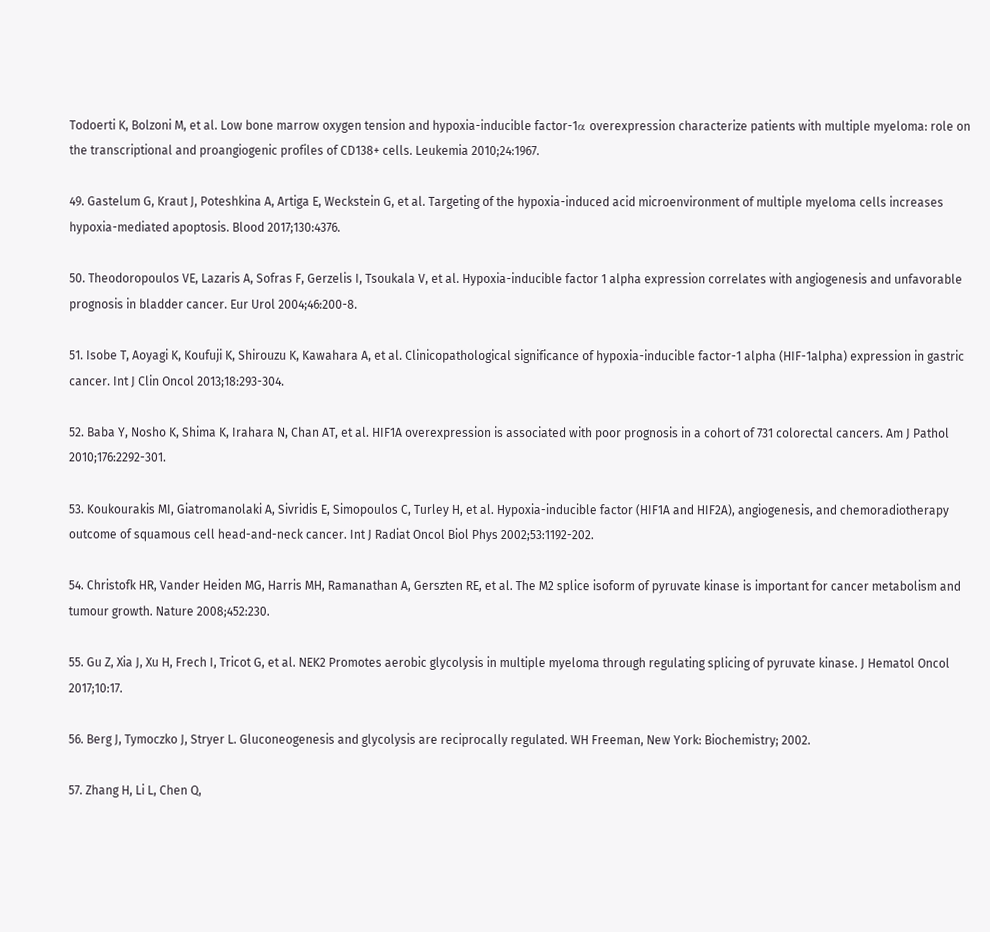Todoerti K, Bolzoni M, et al. Low bone marrow oxygen tension and hypoxia-inducible factor-1α overexpression characterize patients with multiple myeloma: role on the transcriptional and proangiogenic profiles of CD138+ cells. Leukemia 2010;24:1967.

49. Gastelum G, Kraut J, Poteshkina A, Artiga E, Weckstein G, et al. Targeting of the hypoxia-induced acid microenvironment of multiple myeloma cells increases hypoxia-mediated apoptosis. Blood 2017;130:4376.

50. Theodoropoulos VE, Lazaris A, Sofras F, Gerzelis I, Tsoukala V, et al. Hypoxia-inducible factor 1 alpha expression correlates with angiogenesis and unfavorable prognosis in bladder cancer. Eur Urol 2004;46:200-8.

51. Isobe T, Aoyagi K, Koufuji K, Shirouzu K, Kawahara A, et al. Clinicopathological significance of hypoxia-inducible factor-1 alpha (HIF-1alpha) expression in gastric cancer. Int J Clin Oncol 2013;18:293-304.

52. Baba Y, Nosho K, Shima K, Irahara N, Chan AT, et al. HIF1A overexpression is associated with poor prognosis in a cohort of 731 colorectal cancers. Am J Pathol 2010;176:2292-301.

53. Koukourakis MI, Giatromanolaki A, Sivridis E, Simopoulos C, Turley H, et al. Hypoxia-inducible factor (HIF1A and HIF2A), angiogenesis, and chemoradiotherapy outcome of squamous cell head-and-neck cancer. Int J Radiat Oncol Biol Phys 2002;53:1192-202.

54. Christofk HR, Vander Heiden MG, Harris MH, Ramanathan A, Gerszten RE, et al. The M2 splice isoform of pyruvate kinase is important for cancer metabolism and tumour growth. Nature 2008;452:230.

55. Gu Z, Xia J, Xu H, Frech I, Tricot G, et al. NEK2 Promotes aerobic glycolysis in multiple myeloma through regulating splicing of pyruvate kinase. J Hematol Oncol 2017;10:17.

56. Berg J, Tymoczko J, Stryer L. Gluconeogenesis and glycolysis are reciprocally regulated. WH Freeman, New York: Biochemistry; 2002.

57. Zhang H, Li L, Chen Q,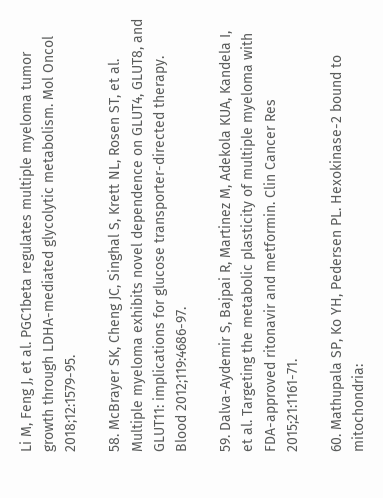Li M, Feng J, et al. PGC1beta regulates multiple myeloma tumor growth through LDHA-mediated glycolytic metabolism. Mol Oncol 2018;12:1579-95.

58. McBrayer SK, Cheng JC, Singhal S, Krett NL, Rosen ST, et al. Multiple myeloma exhibits novel dependence on GLUT4, GLUT8, and GLUT11: implications for glucose transporter-directed therapy. Blood 2012;119:4686-97.

59. Dalva-Aydemir S, Bajpai R, Martinez M, Adekola KUA, Kandela I, et al. Targeting the metabolic plasticity of multiple myeloma with FDA-approved ritonavir and metformin. Clin Cancer Res 2015;21:1161-71.

60. Mathupala SP, Ko YH, Pedersen PL. Hexokinase-2 bound to mitochondria: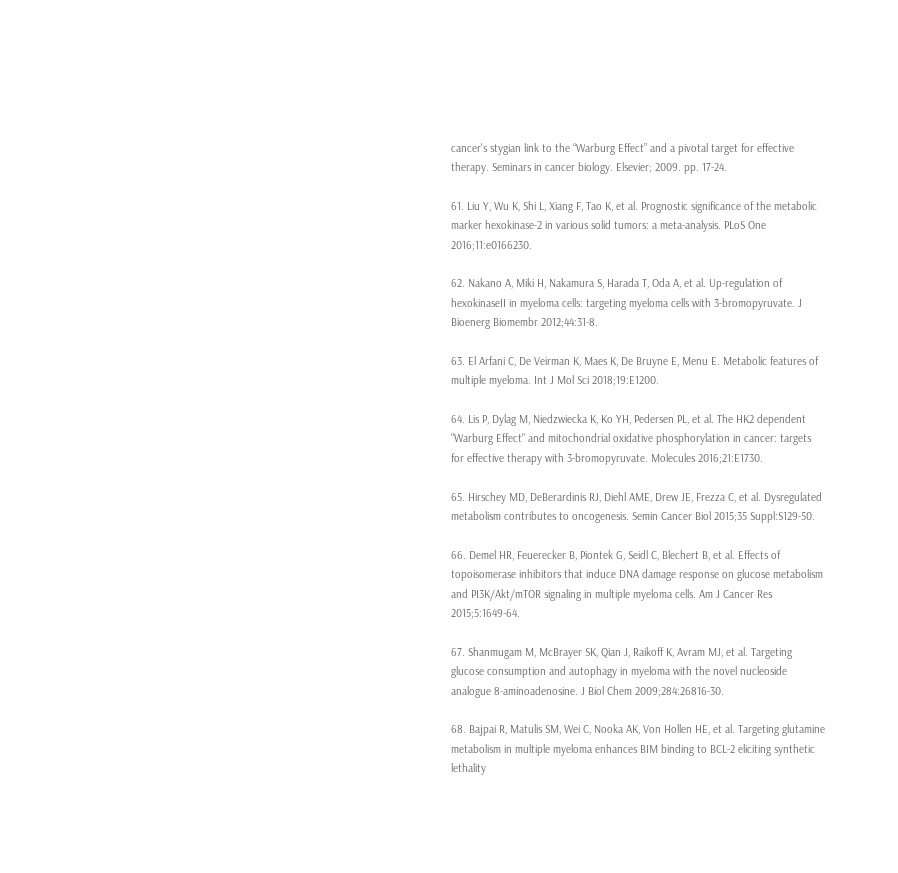cancer's stygian link to the “Warburg Effect” and a pivotal target for effective therapy. Seminars in cancer biology. Elsevier; 2009. pp. 17-24.

61. Liu Y, Wu K, Shi L, Xiang F, Tao K, et al. Prognostic significance of the metabolic marker hexokinase-2 in various solid tumors: a meta-analysis. PLoS One 2016;11:e0166230.

62. Nakano A, Miki H, Nakamura S, Harada T, Oda A, et al. Up-regulation of hexokinaseII in myeloma cells: targeting myeloma cells with 3-bromopyruvate. J Bioenerg Biomembr 2012;44:31-8.

63. El Arfani C, De Veirman K, Maes K, De Bruyne E, Menu E. Metabolic features of multiple myeloma. Int J Mol Sci 2018;19:E1200.

64. Lis P, Dylag M, Niedzwiecka K, Ko YH, Pedersen PL, et al. The HK2 dependent "Warburg Effect" and mitochondrial oxidative phosphorylation in cancer: targets for effective therapy with 3-bromopyruvate. Molecules 2016;21:E1730.

65. Hirschey MD, DeBerardinis RJ, Diehl AME, Drew JE, Frezza C, et al. Dysregulated metabolism contributes to oncogenesis. Semin Cancer Biol 2015;35 Suppl:S129-50.

66. Demel HR, Feuerecker B, Piontek G, Seidl C, Blechert B, et al. Effects of topoisomerase inhibitors that induce DNA damage response on glucose metabolism and PI3K/Akt/mTOR signaling in multiple myeloma cells. Am J Cancer Res 2015;5:1649-64.

67. Shanmugam M, McBrayer SK, Qian J, Raikoff K, Avram MJ, et al. Targeting glucose consumption and autophagy in myeloma with the novel nucleoside analogue 8-aminoadenosine. J Biol Chem 2009;284:26816-30.

68. Bajpai R, Matulis SM, Wei C, Nooka AK, Von Hollen HE, et al. Targeting glutamine metabolism in multiple myeloma enhances BIM binding to BCL-2 eliciting synthetic lethality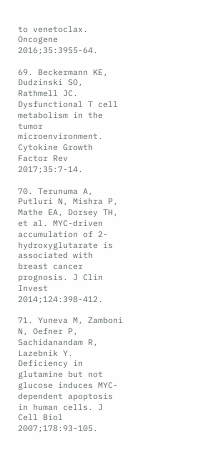to venetoclax. Oncogene 2016;35:3955-64.

69. Beckermann KE, Dudzinski SO, Rathmell JC. Dysfunctional T cell metabolism in the tumor microenvironment. Cytokine Growth Factor Rev 2017;35:7-14.

70. Terunuma A, Putluri N, Mishra P, Mathe EA, Dorsey TH, et al. MYC-driven accumulation of 2-hydroxyglutarate is associated with breast cancer prognosis. J Clin Invest 2014;124:398-412.

71. Yuneva M, Zamboni N, Oefner P, Sachidanandam R, Lazebnik Y. Deficiency in glutamine but not glucose induces MYC-dependent apoptosis in human cells. J Cell Biol 2007;178:93-105.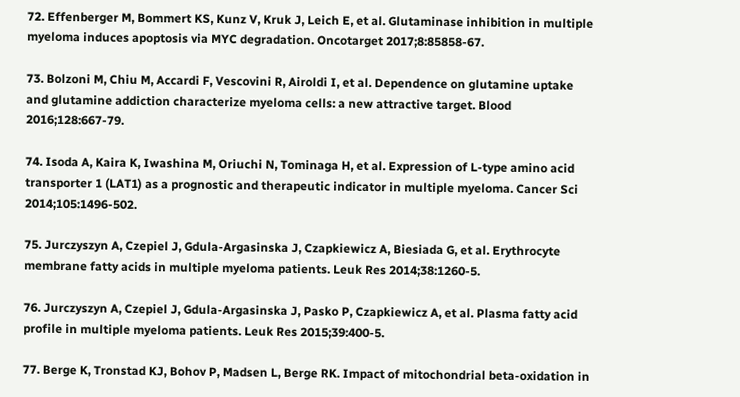72. Effenberger M, Bommert KS, Kunz V, Kruk J, Leich E, et al. Glutaminase inhibition in multiple myeloma induces apoptosis via MYC degradation. Oncotarget 2017;8:85858-67.

73. Bolzoni M, Chiu M, Accardi F, Vescovini R, Airoldi I, et al. Dependence on glutamine uptake and glutamine addiction characterize myeloma cells: a new attractive target. Blood 2016;128:667-79.

74. Isoda A, Kaira K, Iwashina M, Oriuchi N, Tominaga H, et al. Expression of L-type amino acid transporter 1 (LAT1) as a prognostic and therapeutic indicator in multiple myeloma. Cancer Sci 2014;105:1496-502.

75. Jurczyszyn A, Czepiel J, Gdula-Argasinska J, Czapkiewicz A, Biesiada G, et al. Erythrocyte membrane fatty acids in multiple myeloma patients. Leuk Res 2014;38:1260-5.

76. Jurczyszyn A, Czepiel J, Gdula-Argasinska J, Pasko P, Czapkiewicz A, et al. Plasma fatty acid profile in multiple myeloma patients. Leuk Res 2015;39:400-5.

77. Berge K, Tronstad KJ, Bohov P, Madsen L, Berge RK. Impact of mitochondrial beta-oxidation in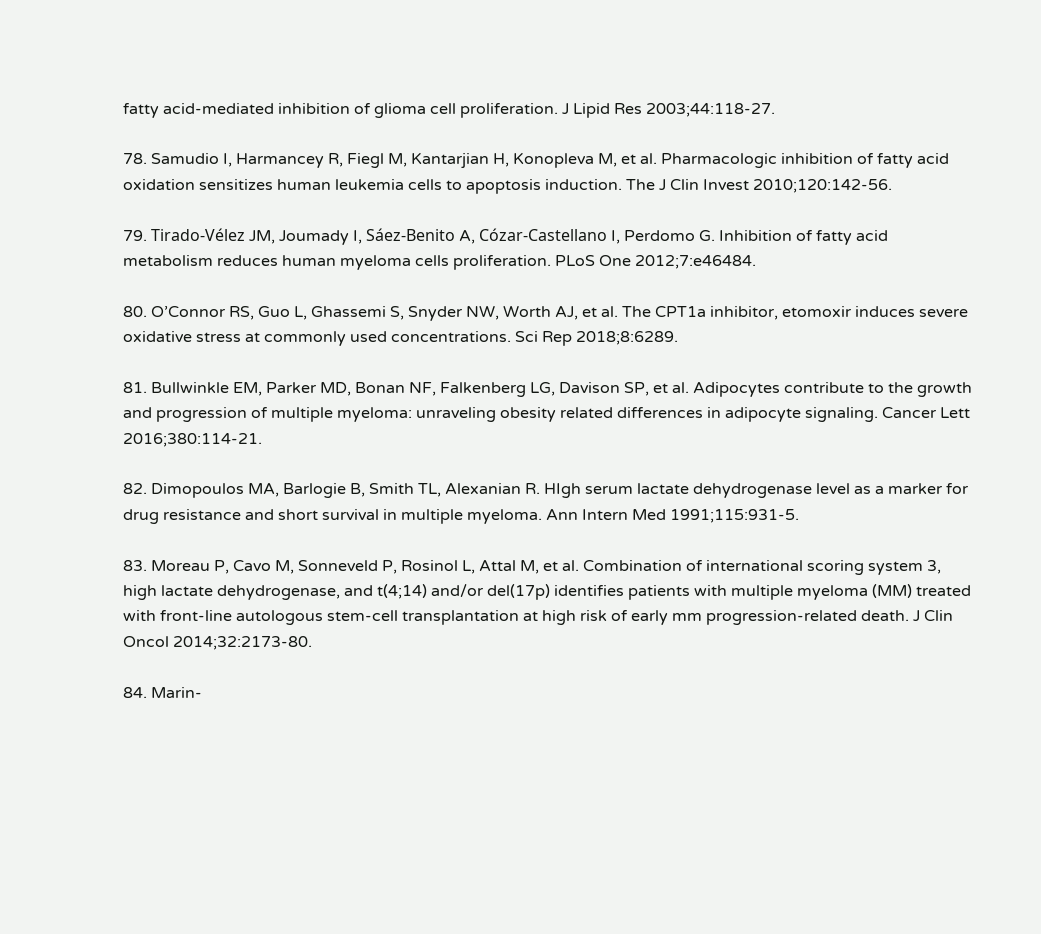fatty acid-mediated inhibition of glioma cell proliferation. J Lipid Res 2003;44:118-27.

78. Samudio I, Harmancey R, Fiegl M, Kantarjian H, Konopleva M, et al. Pharmacologic inhibition of fatty acid oxidation sensitizes human leukemia cells to apoptosis induction. The J Clin Invest 2010;120:142-56.

79. Tirado-Vélez JM, Joumady I, Sáez-Benito A, Cózar-Castellano I, Perdomo G. Inhibition of fatty acid metabolism reduces human myeloma cells proliferation. PLoS One 2012;7:e46484.

80. O’Connor RS, Guo L, Ghassemi S, Snyder NW, Worth AJ, et al. The CPT1a inhibitor, etomoxir induces severe oxidative stress at commonly used concentrations. Sci Rep 2018;8:6289.

81. Bullwinkle EM, Parker MD, Bonan NF, Falkenberg LG, Davison SP, et al. Adipocytes contribute to the growth and progression of multiple myeloma: unraveling obesity related differences in adipocyte signaling. Cancer Lett 2016;380:114-21.

82. Dimopoulos MA, Barlogie B, Smith TL, Alexanian R. HIgh serum lactate dehydrogenase level as a marker for drug resistance and short survival in multiple myeloma. Ann Intern Med 1991;115:931-5.

83. Moreau P, Cavo M, Sonneveld P, Rosinol L, Attal M, et al. Combination of international scoring system 3, high lactate dehydrogenase, and t(4;14) and/or del(17p) identifies patients with multiple myeloma (MM) treated with front-line autologous stem-cell transplantation at high risk of early mm progression-related death. J Clin Oncol 2014;32:2173-80.

84. Marin-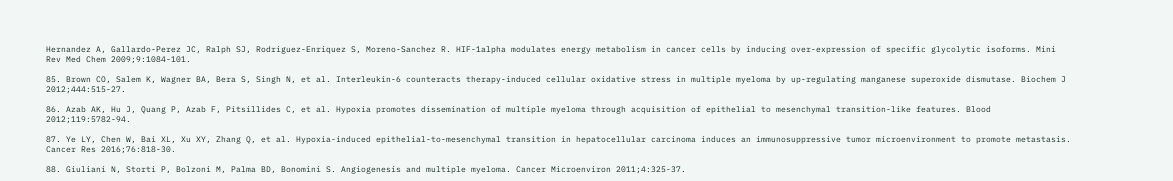Hernandez A, Gallardo-Perez JC, Ralph SJ, Rodriguez-Enriquez S, Moreno-Sanchez R. HIF-1alpha modulates energy metabolism in cancer cells by inducing over-expression of specific glycolytic isoforms. Mini Rev Med Chem 2009;9:1084-101.

85. Brown CO, Salem K, Wagner BA, Bera S, Singh N, et al. Interleukin-6 counteracts therapy-induced cellular oxidative stress in multiple myeloma by up-regulating manganese superoxide dismutase. Biochem J 2012;444:515-27.

86. Azab AK, Hu J, Quang P, Azab F, Pitsillides C, et al. Hypoxia promotes dissemination of multiple myeloma through acquisition of epithelial to mesenchymal transition-like features. Blood 2012;119:5782-94.

87. Ye LY, Chen W, Bai XL, Xu XY, Zhang Q, et al. Hypoxia-induced epithelial-to-mesenchymal transition in hepatocellular carcinoma induces an immunosuppressive tumor microenvironment to promote metastasis. Cancer Res 2016;76:818-30.

88. Giuliani N, Storti P, Bolzoni M, Palma BD, Bonomini S. Angiogenesis and multiple myeloma. Cancer Microenviron 2011;4:325-37.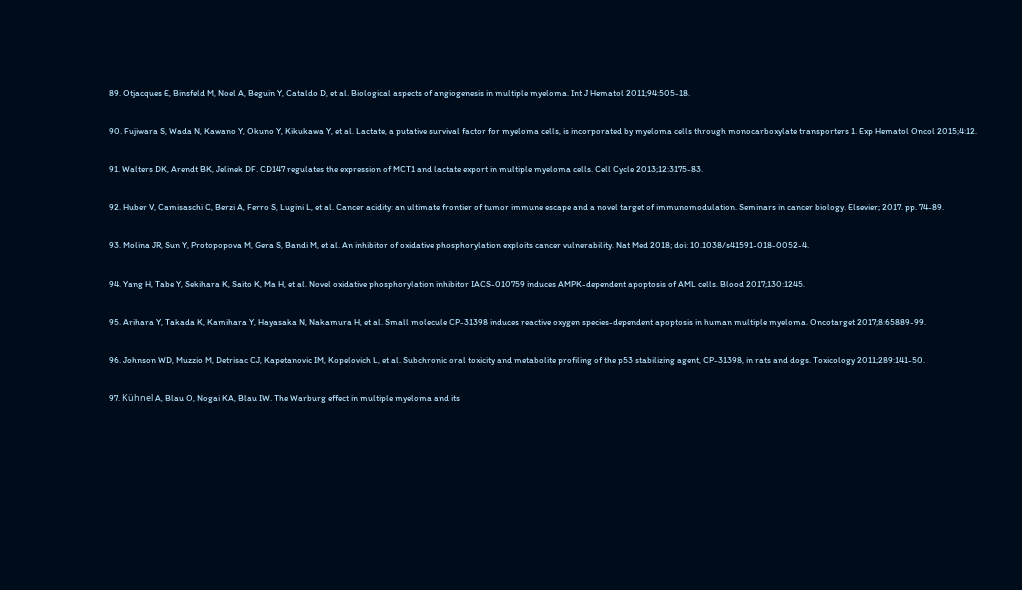89. Otjacques E, Binsfeld M, Noel A, Beguin Y, Cataldo D, et al. Biological aspects of angiogenesis in multiple myeloma. Int J Hematol 2011;94:505-18.

90. Fujiwara S, Wada N, Kawano Y, Okuno Y, Kikukawa Y, et al. Lactate, a putative survival factor for myeloma cells, is incorporated by myeloma cells through monocarboxylate transporters 1. Exp Hematol Oncol 2015;4:12.

91. Walters DK, Arendt BK, Jelinek DF. CD147 regulates the expression of MCT1 and lactate export in multiple myeloma cells. Cell Cycle 2013;12:3175-83.

92. Huber V, Camisaschi C, Berzi A, Ferro S, Lugini L, et al. Cancer acidity: an ultimate frontier of tumor immune escape and a novel target of immunomodulation. Seminars in cancer biology. Elsevier; 2017. pp. 74-89.

93. Molina JR, Sun Y, Protopopova M, Gera S, Bandi M, et al. An inhibitor of oxidative phosphorylation exploits cancer vulnerability. Nat Med 2018; doi: 10.1038/s41591-018-0052-4.

94. Yang H, Tabe Y, Sekihara K, Saito K, Ma H, et al. Novel oxidative phosphorylation inhibitor IACS-010759 induces AMPK-dependent apoptosis of AML cells. Blood 2017;130:1245.

95. Arihara Y, Takada K, Kamihara Y, Hayasaka N, Nakamura H, et al. Small molecule CP-31398 induces reactive oxygen species-dependent apoptosis in human multiple myeloma. Oncotarget 2017;8:65889-99.

96. Johnson WD, Muzzio M, Detrisac CJ, Kapetanovic IM, Kopelovich L, et al. Subchronic oral toxicity and metabolite profiling of the p53 stabilizing agent, CP-31398, in rats and dogs. Toxicology 2011;289:141-50.

97. Kühnel A, Blau O, Nogai KA, Blau IW. The Warburg effect in multiple myeloma and its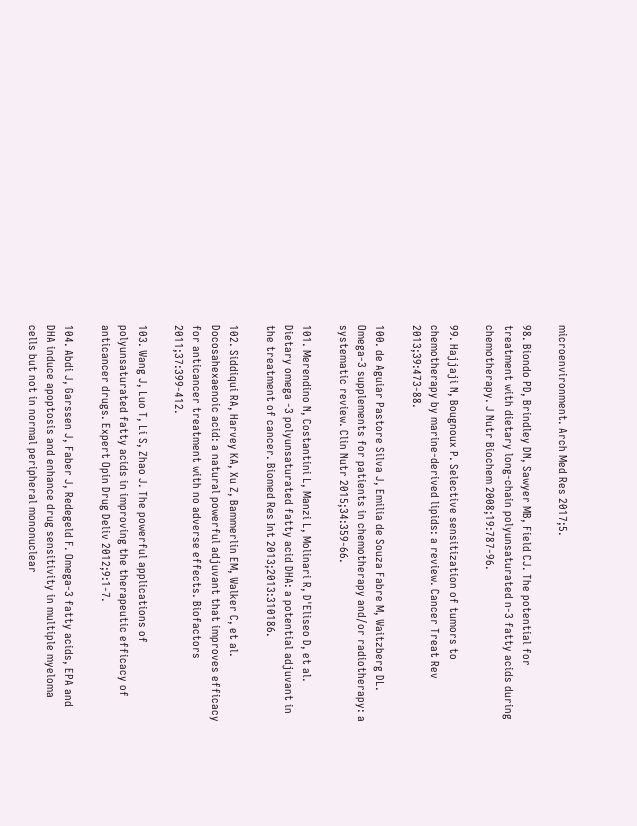microenvironment. Arch Med Res 2017;5.

98. Biondo PD, Brindley DN, Sawyer MB, Field CJ. The potential for treatment with dietary long-chain polyunsaturated n-3 fatty acids during chemotherapy. J Nutr Biochem 2008;19:787-96.

99. Hajjaji N, Bougnoux P. Selective sensitization of tumors to chemotherapy by marine-derived lipids: a review. Cancer Treat Rev 2013;39:473-88.

100. de Aguiar Pastore Silva J, Emilia de Souza Fabre M, Waitzberg DL. Omega-3 supplements for patients in chemotherapy and/or radiotherapy: a systematic review. Clin Nutr 2015;34:359-66.

101. Merendino N, Costantini L, Manzi L, Molinari R, D'Eliseo D, et al. Dietary omega -3 polyunsaturated fatty acid DHA: a potential adjuvant in the treatment of cancer. Biomed Res Int 2013;2013:310186.

102. Siddiqui RA, Harvey KA, Xu Z, Bammerlin EM, Walker C, et al. Docosahexaenoic acid: a natural powerful adjuvant that improves efficacy for anticancer treatment with no adverse effects. Biofactors 2011;37:399-412.

103. Wang J, Luo T, Li S, Zhao J. The powerful applications of polyunsaturated fatty acids in improving the therapeutic efficacy of anticancer drugs. Expert Opin Drug Deliv 2012;9:1-7.

104. Abdi J, Garssen J, Faber J, Redegeld F. Omega-3 fatty acids, EPA and DHA induce apoptosis and enhance drug sensitivity in multiple myeloma cells but not in normal peripheral mononuclear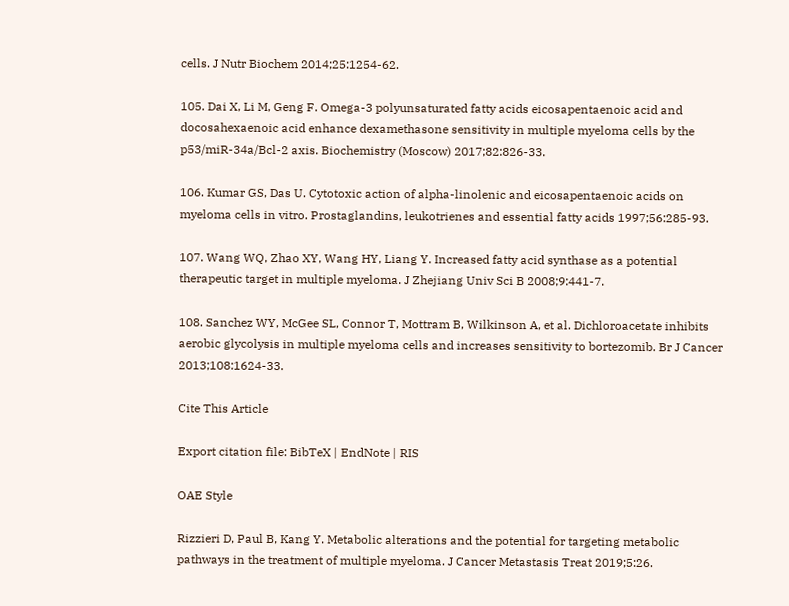cells. J Nutr Biochem 2014;25:1254-62.

105. Dai X, Li M, Geng F. Omega-3 polyunsaturated fatty acids eicosapentaenoic acid and docosahexaenoic acid enhance dexamethasone sensitivity in multiple myeloma cells by the p53/miR-34a/Bcl-2 axis. Biochemistry (Moscow) 2017;82:826-33.

106. Kumar GS, Das U. Cytotoxic action of alpha-linolenic and eicosapentaenoic acids on myeloma cells in vitro. Prostaglandins, leukotrienes and essential fatty acids 1997;56:285-93.

107. Wang WQ, Zhao XY, Wang HY, Liang Y. Increased fatty acid synthase as a potential therapeutic target in multiple myeloma. J Zhejiang Univ Sci B 2008;9:441-7.

108. Sanchez WY, McGee SL, Connor T, Mottram B, Wilkinson A, et al. Dichloroacetate inhibits aerobic glycolysis in multiple myeloma cells and increases sensitivity to bortezomib. Br J Cancer 2013;108:1624-33.

Cite This Article

Export citation file: BibTeX | EndNote | RIS

OAE Style

Rizzieri D, Paul B, Kang Y. Metabolic alterations and the potential for targeting metabolic pathways in the treatment of multiple myeloma. J Cancer Metastasis Treat 2019;5:26.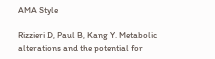AMA Style

Rizzieri D, Paul B, Kang Y. Metabolic alterations and the potential for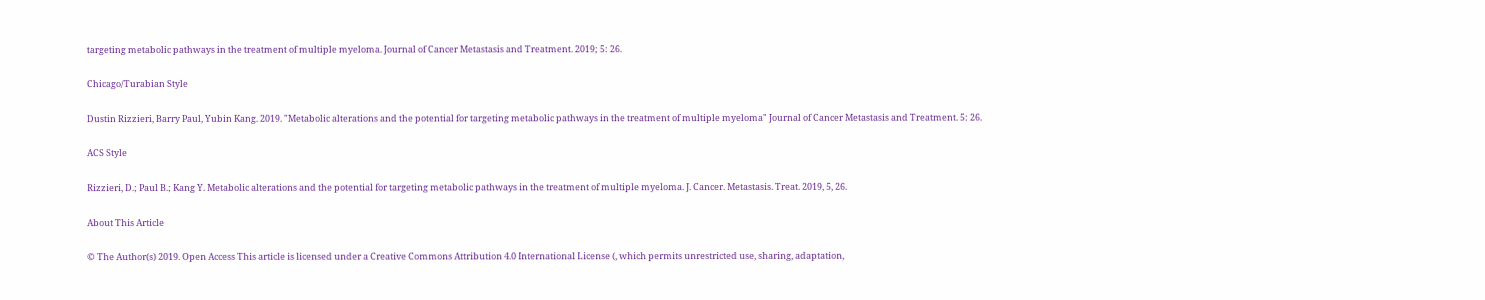targeting metabolic pathways in the treatment of multiple myeloma. Journal of Cancer Metastasis and Treatment. 2019; 5: 26.

Chicago/Turabian Style

Dustin Rizzieri, Barry Paul, Yubin Kang. 2019. "Metabolic alterations and the potential for targeting metabolic pathways in the treatment of multiple myeloma" Journal of Cancer Metastasis and Treatment. 5: 26.

ACS Style

Rizzieri, D.; Paul B.; Kang Y. Metabolic alterations and the potential for targeting metabolic pathways in the treatment of multiple myeloma. J. Cancer. Metastasis. Treat. 2019, 5, 26.

About This Article

© The Author(s) 2019. Open Access This article is licensed under a Creative Commons Attribution 4.0 International License (, which permits unrestricted use, sharing, adaptation,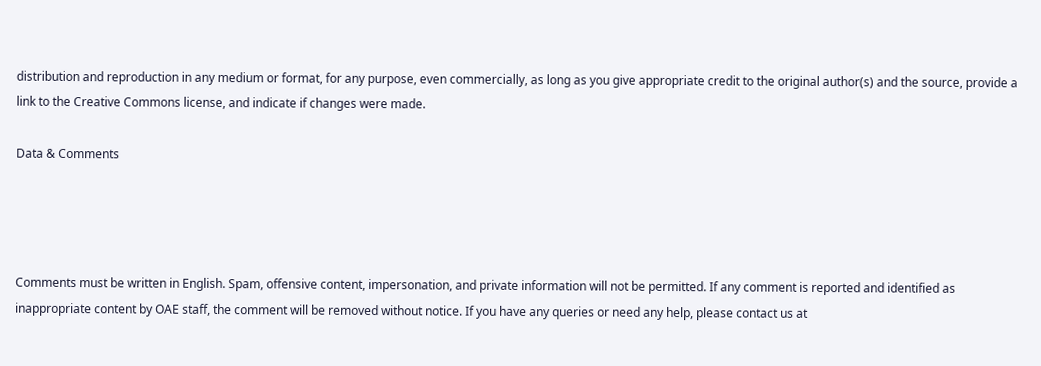distribution and reproduction in any medium or format, for any purpose, even commercially, as long as you give appropriate credit to the original author(s) and the source, provide a link to the Creative Commons license, and indicate if changes were made.

Data & Comments




Comments must be written in English. Spam, offensive content, impersonation, and private information will not be permitted. If any comment is reported and identified as inappropriate content by OAE staff, the comment will be removed without notice. If you have any queries or need any help, please contact us at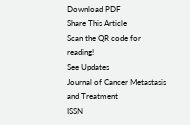Download PDF
Share This Article
Scan the QR code for reading!
See Updates
Journal of Cancer Metastasis and Treatment
ISSN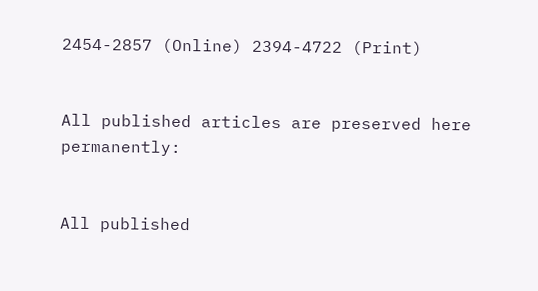2454-2857 (Online) 2394-4722 (Print)


All published articles are preserved here permanently:


All published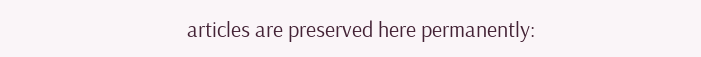articles are preserved here permanently: